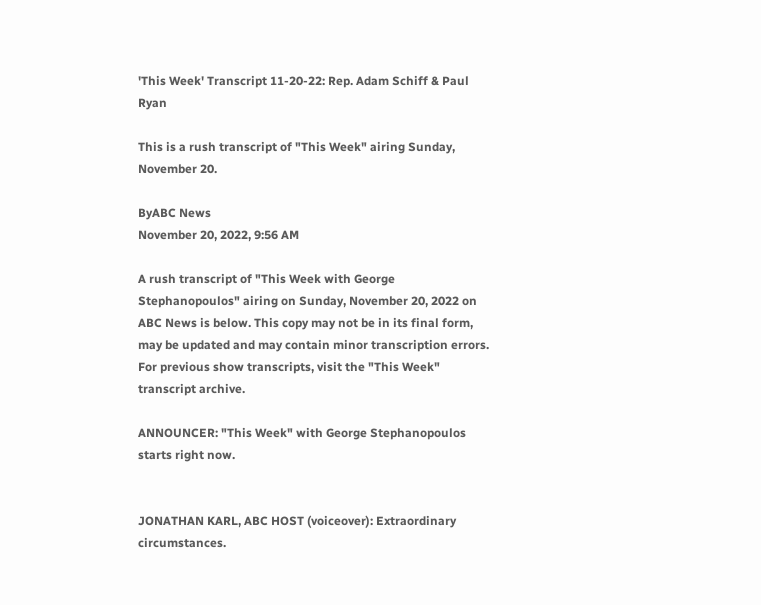'This Week' Transcript 11-20-22: Rep. Adam Schiff & Paul Ryan

This is a rush transcript of "This Week" airing Sunday, November 20.

ByABC News
November 20, 2022, 9:56 AM

A rush transcript of "This Week with George Stephanopoulos" airing on Sunday, November 20, 2022 on ABC News is below. This copy may not be in its final form, may be updated and may contain minor transcription errors. For previous show transcripts, visit the "This Week" transcript archive.

ANNOUNCER: "This Week" with George Stephanopoulos starts right now.


JONATHAN KARL, ABC HOST (voiceover): Extraordinary circumstances.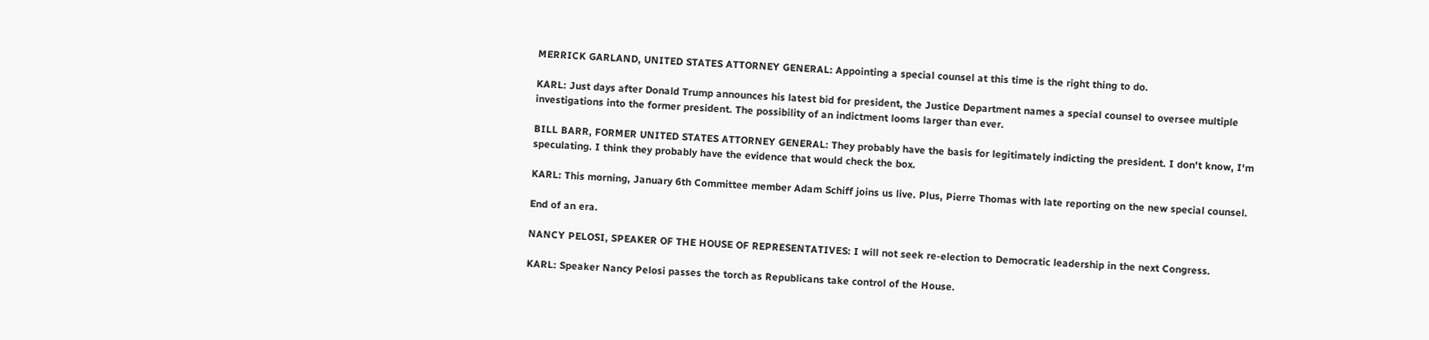MERRICK GARLAND, UNITED STATES ATTORNEY GENERAL: Appointing a special counsel at this time is the right thing to do.

KARL: Just days after Donald Trump announces his latest bid for president, the Justice Department names a special counsel to oversee multiple investigations into the former president. The possibility of an indictment looms larger than ever.

BILL BARR, FORMER UNITED STATES ATTORNEY GENERAL: They probably have the basis for legitimately indicting the president. I don't know, I'm speculating. I think they probably have the evidence that would check the box.

KARL: This morning, January 6th Committee member Adam Schiff joins us live. Plus, Pierre Thomas with late reporting on the new special counsel.

End of an era.

NANCY PELOSI, SPEAKER OF THE HOUSE OF REPRESENTATIVES: I will not seek re-election to Democratic leadership in the next Congress.

KARL: Speaker Nancy Pelosi passes the torch as Republicans take control of the House.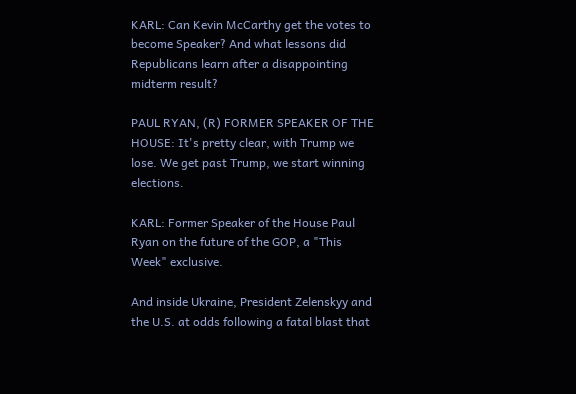KARL: Can Kevin McCarthy get the votes to become Speaker? And what lessons did Republicans learn after a disappointing midterm result?

PAUL RYAN, (R) FORMER SPEAKER OF THE HOUSE: It's pretty clear, with Trump we lose. We get past Trump, we start winning elections.

KARL: Former Speaker of the House Paul Ryan on the future of the GOP, a "This Week" exclusive.

And inside Ukraine, President Zelenskyy and the U.S. at odds following a fatal blast that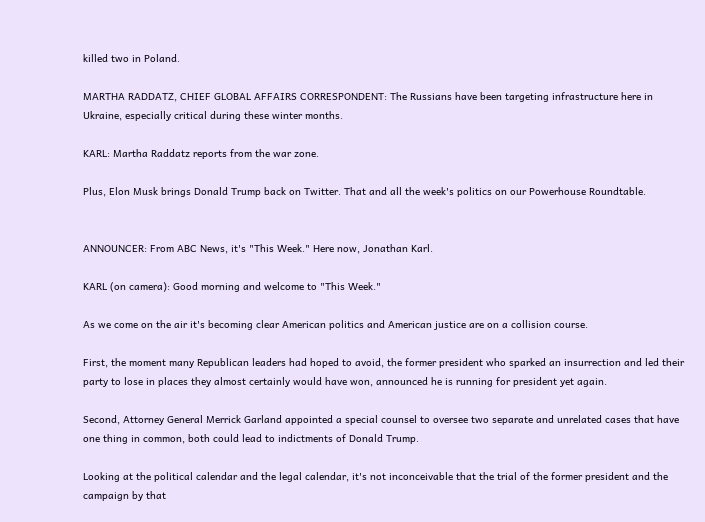killed two in Poland.

MARTHA RADDATZ, CHIEF GLOBAL AFFAIRS CORRESPONDENT: The Russians have been targeting infrastructure here in Ukraine, especially critical during these winter months.

KARL: Martha Raddatz reports from the war zone.

Plus, Elon Musk brings Donald Trump back on Twitter. That and all the week's politics on our Powerhouse Roundtable.


ANNOUNCER: From ABC News, it's "This Week." Here now, Jonathan Karl.

KARL (on camera): Good morning and welcome to "This Week."

As we come on the air it's becoming clear American politics and American justice are on a collision course.

First, the moment many Republican leaders had hoped to avoid, the former president who sparked an insurrection and led their party to lose in places they almost certainly would have won, announced he is running for president yet again.

Second, Attorney General Merrick Garland appointed a special counsel to oversee two separate and unrelated cases that have one thing in common, both could lead to indictments of Donald Trump.

Looking at the political calendar and the legal calendar, it's not inconceivable that the trial of the former president and the campaign by that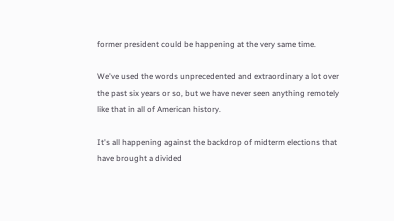former president could be happening at the very same time.

We've used the words unprecedented and extraordinary a lot over the past six years or so, but we have never seen anything remotely like that in all of American history.

It's all happening against the backdrop of midterm elections that have brought a divided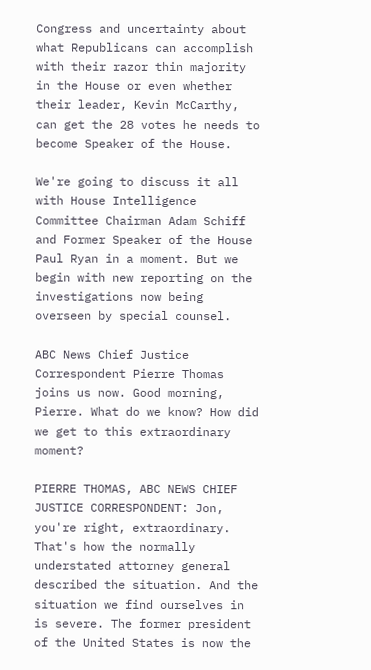Congress and uncertainty about what Republicans can accomplish with their razor thin majority in the House or even whether their leader, Kevin McCarthy, can get the 28 votes he needs to become Speaker of the House.

We're going to discuss it all with House Intelligence Committee Chairman Adam Schiff and Former Speaker of the House Paul Ryan in a moment. But we begin with new reporting on the investigations now being overseen by special counsel.

ABC News Chief Justice Correspondent Pierre Thomas joins us now. Good morning, Pierre. What do we know? How did we get to this extraordinary moment?

PIERRE THOMAS, ABC NEWS CHIEF JUSTICE CORRESPONDENT: Jon, you're right, extraordinary. That's how the normally understated attorney general described the situation. And the situation we find ourselves in is severe. The former president of the United States is now the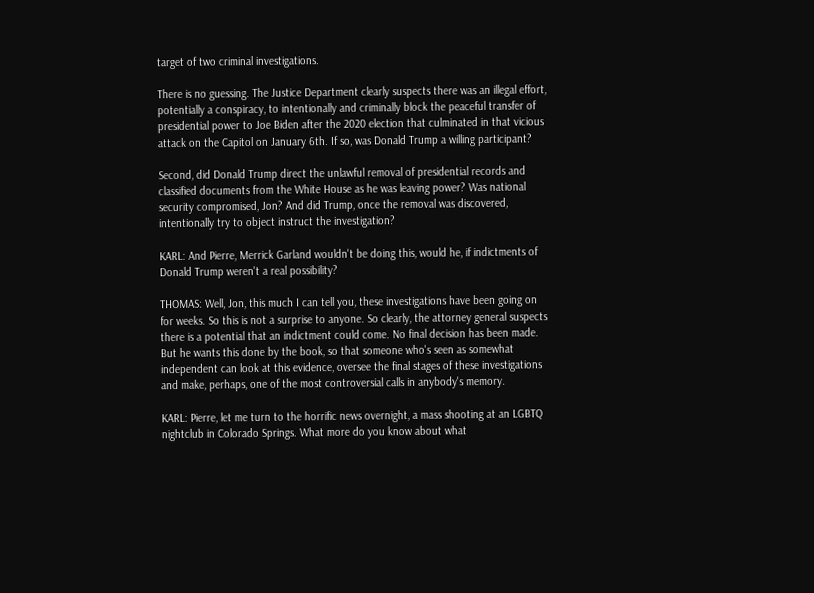target of two criminal investigations.

There is no guessing. The Justice Department clearly suspects there was an illegal effort, potentially a conspiracy, to intentionally and criminally block the peaceful transfer of presidential power to Joe Biden after the 2020 election that culminated in that vicious attack on the Capitol on January 6th. If so, was Donald Trump a willing participant?

Second, did Donald Trump direct the unlawful removal of presidential records and classified documents from the White House as he was leaving power? Was national security compromised, Jon? And did Trump, once the removal was discovered, intentionally try to object instruct the investigation?

KARL: And Pierre, Merrick Garland wouldn't be doing this, would he, if indictments of Donald Trump weren't a real possibility?

THOMAS: Well, Jon, this much I can tell you, these investigations have been going on for weeks. So this is not a surprise to anyone. So clearly, the attorney general suspects there is a potential that an indictment could come. No final decision has been made. But he wants this done by the book, so that someone who's seen as somewhat independent can look at this evidence, oversee the final stages of these investigations and make, perhaps, one of the most controversial calls in anybody's memory.

KARL: Pierre, let me turn to the horrific news overnight, a mass shooting at an LGBTQ nightclub in Colorado Springs. What more do you know about what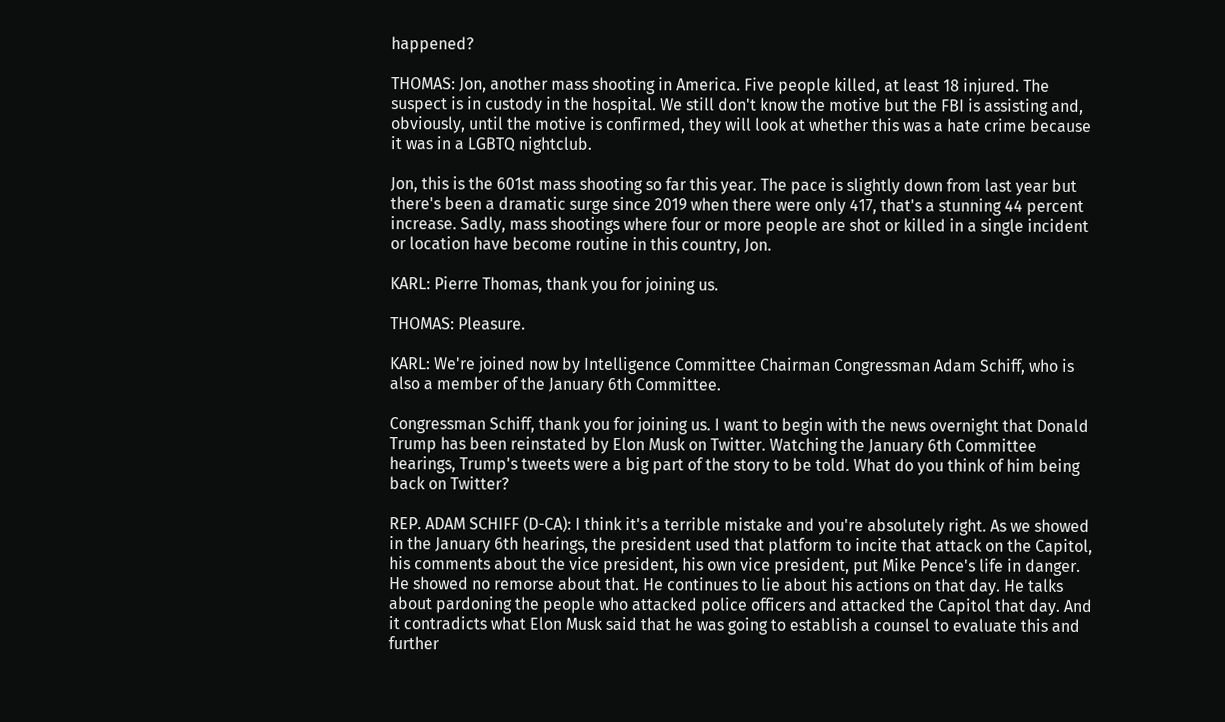happened?

THOMAS: Jon, another mass shooting in America. Five people killed, at least 18 injured. The suspect is in custody in the hospital. We still don't know the motive but the FBI is assisting and, obviously, until the motive is confirmed, they will look at whether this was a hate crime because it was in a LGBTQ nightclub.

Jon, this is the 601st mass shooting so far this year. The pace is slightly down from last year but there's been a dramatic surge since 2019 when there were only 417, that's a stunning 44 percent increase. Sadly, mass shootings where four or more people are shot or killed in a single incident or location have become routine in this country, Jon.

KARL: Pierre Thomas, thank you for joining us.

THOMAS: Pleasure.

KARL: We're joined now by Intelligence Committee Chairman Congressman Adam Schiff, who is also a member of the January 6th Committee.

Congressman Schiff, thank you for joining us. I want to begin with the news overnight that Donald Trump has been reinstated by Elon Musk on Twitter. Watching the January 6th Committee hearings, Trump's tweets were a big part of the story to be told. What do you think of him being back on Twitter?

REP. ADAM SCHIFF (D-CA): I think it's a terrible mistake and you're absolutely right. As we showed in the January 6th hearings, the president used that platform to incite that attack on the Capitol, his comments about the vice president, his own vice president, put Mike Pence's life in danger. He showed no remorse about that. He continues to lie about his actions on that day. He talks about pardoning the people who attacked police officers and attacked the Capitol that day. And it contradicts what Elon Musk said that he was going to establish a counsel to evaluate this and further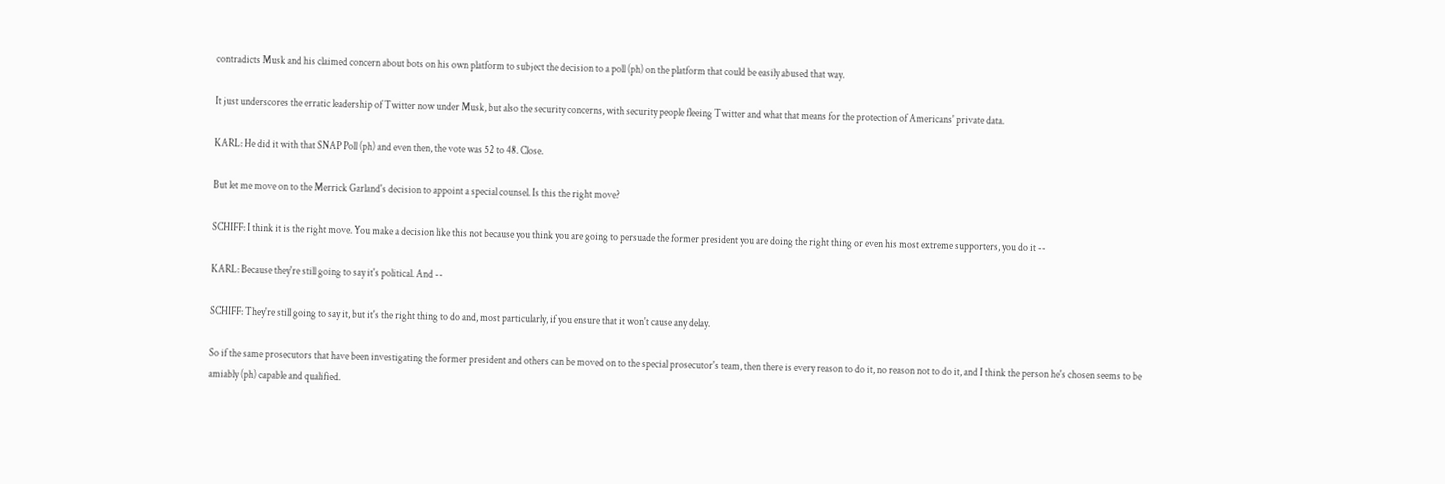contradicts Musk and his claimed concern about bots on his own platform to subject the decision to a poll (ph) on the platform that could be easily abused that way.

It just underscores the erratic leadership of Twitter now under Musk, but also the security concerns, with security people fleeing Twitter and what that means for the protection of Americans' private data.

KARL: He did it with that SNAP Poll (ph) and even then, the vote was 52 to 48. Close.

But let me move on to the Merrick Garland's decision to appoint a special counsel. Is this the right move?

SCHIFF: I think it is the right move. You make a decision like this not because you think you are going to persuade the former president you are doing the right thing or even his most extreme supporters, you do it --

KARL: Because they're still going to say it's political. And --

SCHIFF: They're still going to say it, but it's the right thing to do and, most particularly, if you ensure that it won't cause any delay.

So if the same prosecutors that have been investigating the former president and others can be moved on to the special prosecutor's team, then there is every reason to do it, no reason not to do it, and I think the person he's chosen seems to be amiably (ph) capable and qualified.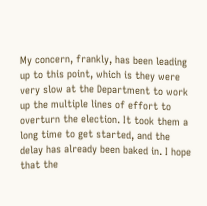My concern, frankly, has been leading up to this point, which is they were very slow at the Department to work up the multiple lines of effort to overturn the election. It took them a long time to get started, and the delay has already been baked in. I hope that the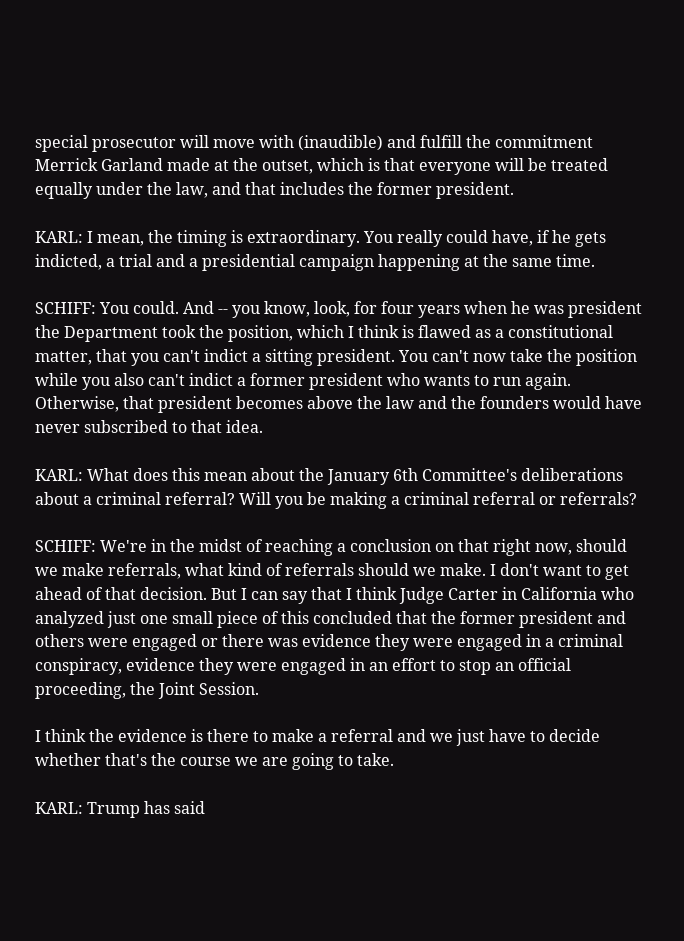special prosecutor will move with (inaudible) and fulfill the commitment Merrick Garland made at the outset, which is that everyone will be treated equally under the law, and that includes the former president.

KARL: I mean, the timing is extraordinary. You really could have, if he gets indicted, a trial and a presidential campaign happening at the same time.

SCHIFF: You could. And -- you know, look, for four years when he was president the Department took the position, which I think is flawed as a constitutional matter, that you can't indict a sitting president. You can't now take the position while you also can't indict a former president who wants to run again. Otherwise, that president becomes above the law and the founders would have never subscribed to that idea.

KARL: What does this mean about the January 6th Committee's deliberations about a criminal referral? Will you be making a criminal referral or referrals?

SCHIFF: We're in the midst of reaching a conclusion on that right now, should we make referrals, what kind of referrals should we make. I don't want to get ahead of that decision. But I can say that I think Judge Carter in California who analyzed just one small piece of this concluded that the former president and others were engaged or there was evidence they were engaged in a criminal conspiracy, evidence they were engaged in an effort to stop an official proceeding, the Joint Session.

I think the evidence is there to make a referral and we just have to decide whether that's the course we are going to take.

KARL: Trump has said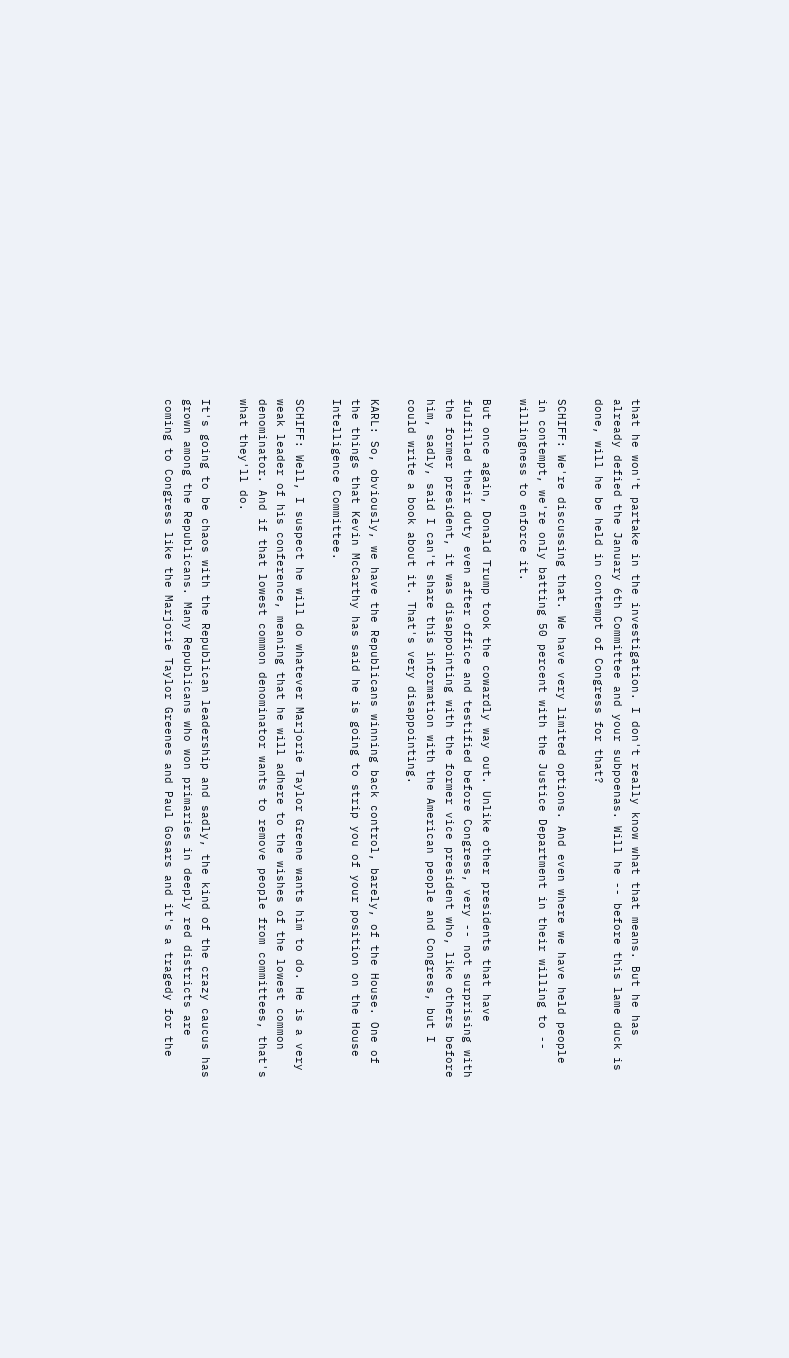that he won't partake in the investigation. I don't really know what that means. But he has already defied the January 6th Committee and your subpoenas. Will he -- before this lame duck is done, will he be held in contempt of Congress for that?

SCHIFF: We're discussing that. We have very limited options. And even where we have held people in contempt, we're only batting 50 percent with the Justice Department in their willing to -- willingness to enforce it.

But once again, Donald Trump took the cowardly way out. Unlike other presidents that have fulfilled their duty even after office and testified before Congress, very -- not surprising with the former president, it was disappointing with the former vice president who, like others before him, sadly, said I can't share this information with the American people and Congress, but I could write a book about it. That's very disappointing.

KARL: So, obviously, we have the Republicans winning back control, barely, of the House. One of the things that Kevin McCarthy has said he is going to strip you of your position on the House Intelligence Committee.

SCHIFF: Well, I suspect he will do whatever Marjorie Taylor Greene wants him to do. He is a very weak leader of his conference, meaning that he will adhere to the wishes of the lowest common denominator. And if that lowest common denominator wants to remove people from committees, that's what they'll do.

It's going to be chaos with the Republican leadership and sadly, the kind of the crazy caucus has grown among the Republicans. Many Republicans who won primaries in deeply red districts are coming to Congress like the Marjorie Taylor Greenes and Paul Gosars and it's a tragedy for the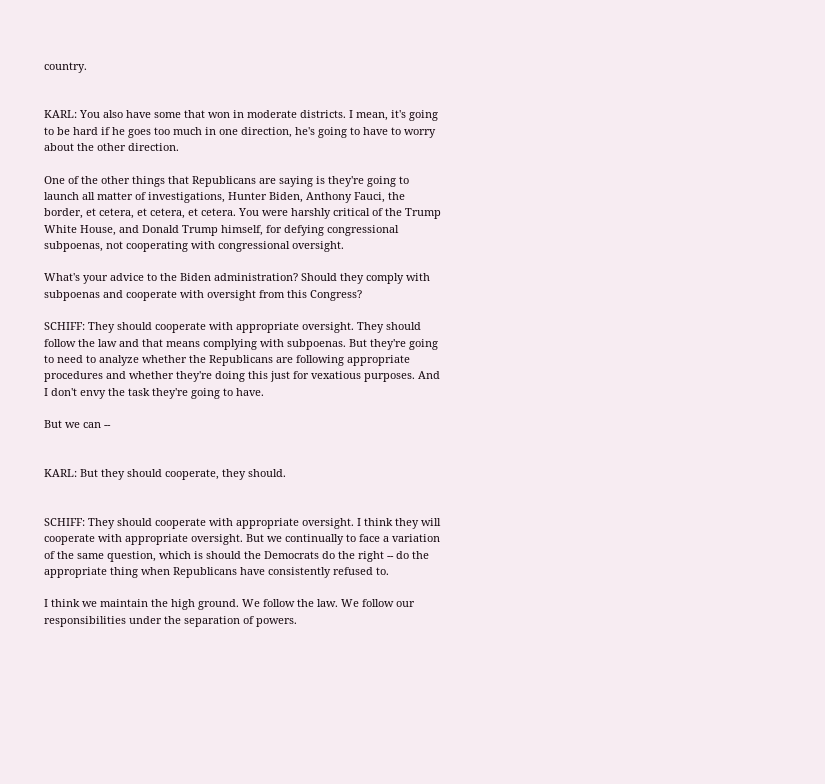country.


KARL: You also have some that won in moderate districts. I mean, it's going to be hard if he goes too much in one direction, he's going to have to worry about the other direction.

One of the other things that Republicans are saying is they're going to launch all matter of investigations, Hunter Biden, Anthony Fauci, the border, et cetera, et cetera, et cetera. You were harshly critical of the Trump White House, and Donald Trump himself, for defying congressional subpoenas, not cooperating with congressional oversight.

What's your advice to the Biden administration? Should they comply with subpoenas and cooperate with oversight from this Congress?

SCHIFF: They should cooperate with appropriate oversight. They should follow the law and that means complying with subpoenas. But they're going to need to analyze whether the Republicans are following appropriate procedures and whether they're doing this just for vexatious purposes. And I don't envy the task they're going to have.

But we can --


KARL: But they should cooperate, they should.


SCHIFF: They should cooperate with appropriate oversight. I think they will cooperate with appropriate oversight. But we continually to face a variation of the same question, which is should the Democrats do the right -- do the appropriate thing when Republicans have consistently refused to.

I think we maintain the high ground. We follow the law. We follow our responsibilities under the separation of powers.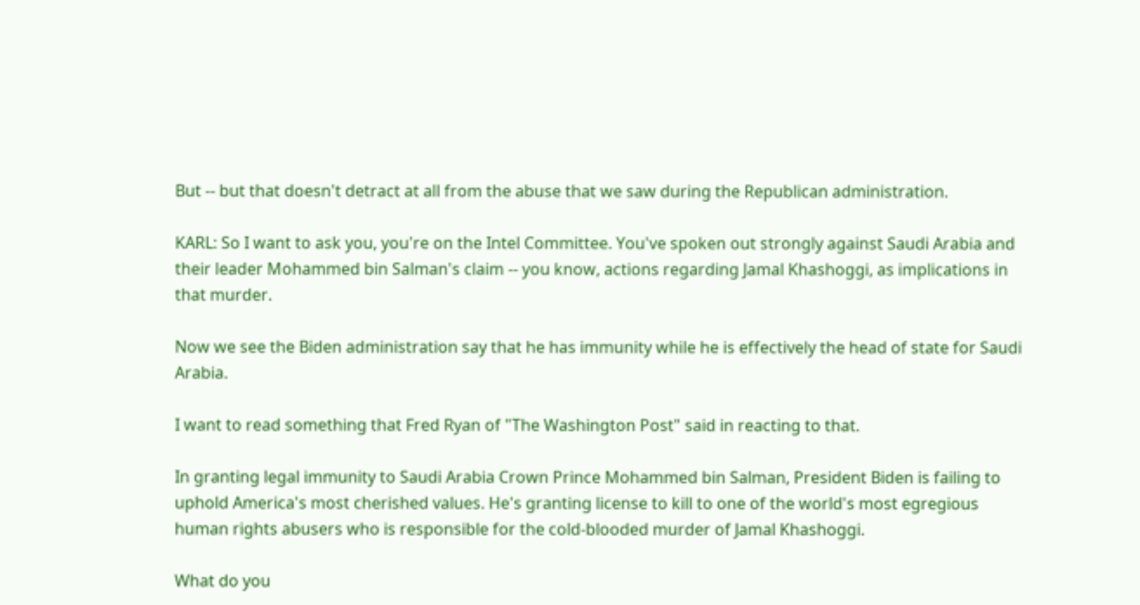But -- but that doesn't detract at all from the abuse that we saw during the Republican administration.

KARL: So I want to ask you, you're on the Intel Committee. You've spoken out strongly against Saudi Arabia and their leader Mohammed bin Salman's claim -- you know, actions regarding Jamal Khashoggi, as implications in that murder.

Now we see the Biden administration say that he has immunity while he is effectively the head of state for Saudi Arabia.

I want to read something that Fred Ryan of "The Washington Post" said in reacting to that.

In granting legal immunity to Saudi Arabia Crown Prince Mohammed bin Salman, President Biden is failing to uphold America's most cherished values. He's granting license to kill to one of the world's most egregious human rights abusers who is responsible for the cold-blooded murder of Jamal Khashoggi.

What do you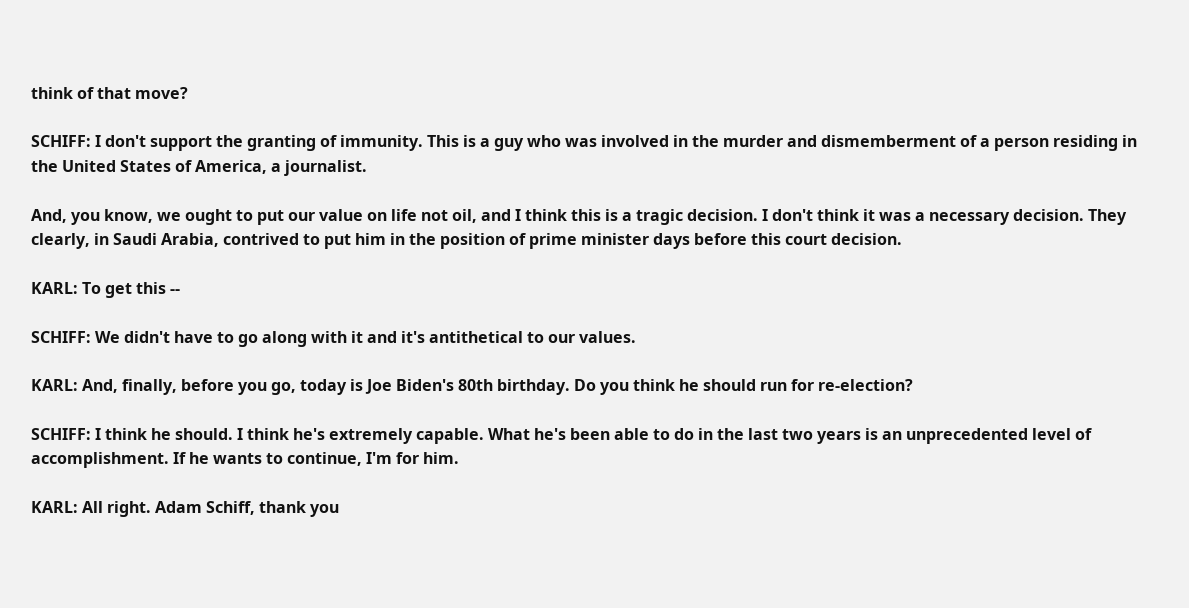think of that move?

SCHIFF: I don't support the granting of immunity. This is a guy who was involved in the murder and dismemberment of a person residing in the United States of America, a journalist.

And, you know, we ought to put our value on life not oil, and I think this is a tragic decision. I don't think it was a necessary decision. They clearly, in Saudi Arabia, contrived to put him in the position of prime minister days before this court decision.

KARL: To get this --

SCHIFF: We didn't have to go along with it and it's antithetical to our values.

KARL: And, finally, before you go, today is Joe Biden's 80th birthday. Do you think he should run for re-election?

SCHIFF: I think he should. I think he's extremely capable. What he's been able to do in the last two years is an unprecedented level of accomplishment. If he wants to continue, I'm for him.

KARL: All right. Adam Schiff, thank you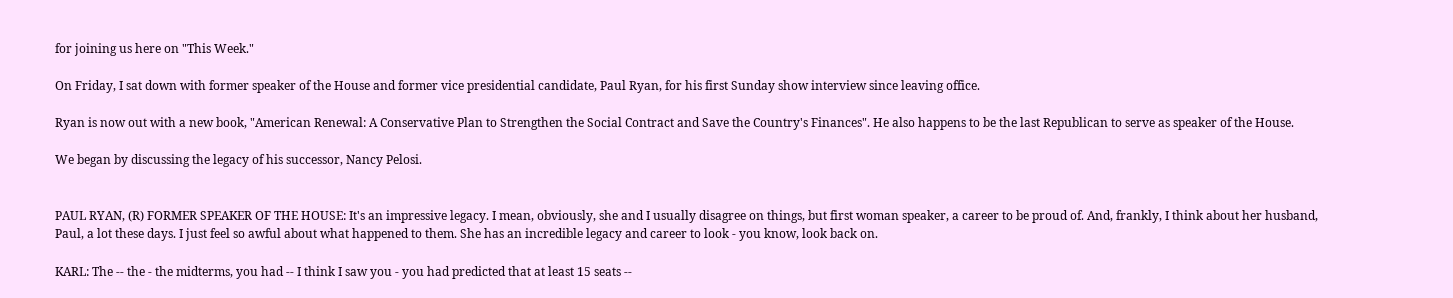for joining us here on "This Week."

On Friday, I sat down with former speaker of the House and former vice presidential candidate, Paul Ryan, for his first Sunday show interview since leaving office.

Ryan is now out with a new book, "American Renewal: A Conservative Plan to Strengthen the Social Contract and Save the Country's Finances". He also happens to be the last Republican to serve as speaker of the House.

We began by discussing the legacy of his successor, Nancy Pelosi.


PAUL RYAN, (R) FORMER SPEAKER OF THE HOUSE: It's an impressive legacy. I mean, obviously, she and I usually disagree on things, but first woman speaker, a career to be proud of. And, frankly, I think about her husband, Paul, a lot these days. I just feel so awful about what happened to them. She has an incredible legacy and career to look - you know, look back on.

KARL: The -- the - the midterms, you had -- I think I saw you - you had predicted that at least 15 seats --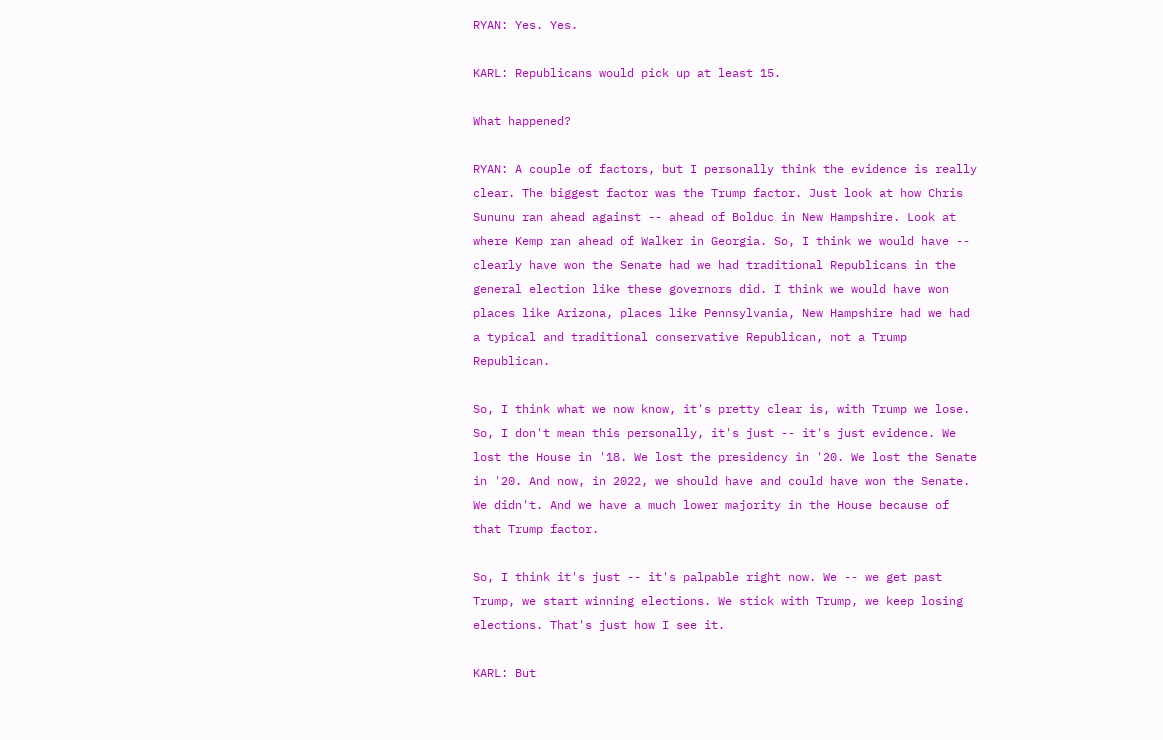RYAN: Yes. Yes.

KARL: Republicans would pick up at least 15.

What happened?

RYAN: A couple of factors, but I personally think the evidence is really clear. The biggest factor was the Trump factor. Just look at how Chris Sununu ran ahead against -- ahead of Bolduc in New Hampshire. Look at where Kemp ran ahead of Walker in Georgia. So, I think we would have -- clearly have won the Senate had we had traditional Republicans in the general election like these governors did. I think we would have won places like Arizona, places like Pennsylvania, New Hampshire had we had a typical and traditional conservative Republican, not a Trump Republican.

So, I think what we now know, it's pretty clear is, with Trump we lose. So, I don't mean this personally, it's just -- it's just evidence. We lost the House in '18. We lost the presidency in '20. We lost the Senate in '20. And now, in 2022, we should have and could have won the Senate. We didn't. And we have a much lower majority in the House because of that Trump factor.

So, I think it's just -- it's palpable right now. We -- we get past Trump, we start winning elections. We stick with Trump, we keep losing elections. That's just how I see it.

KARL: But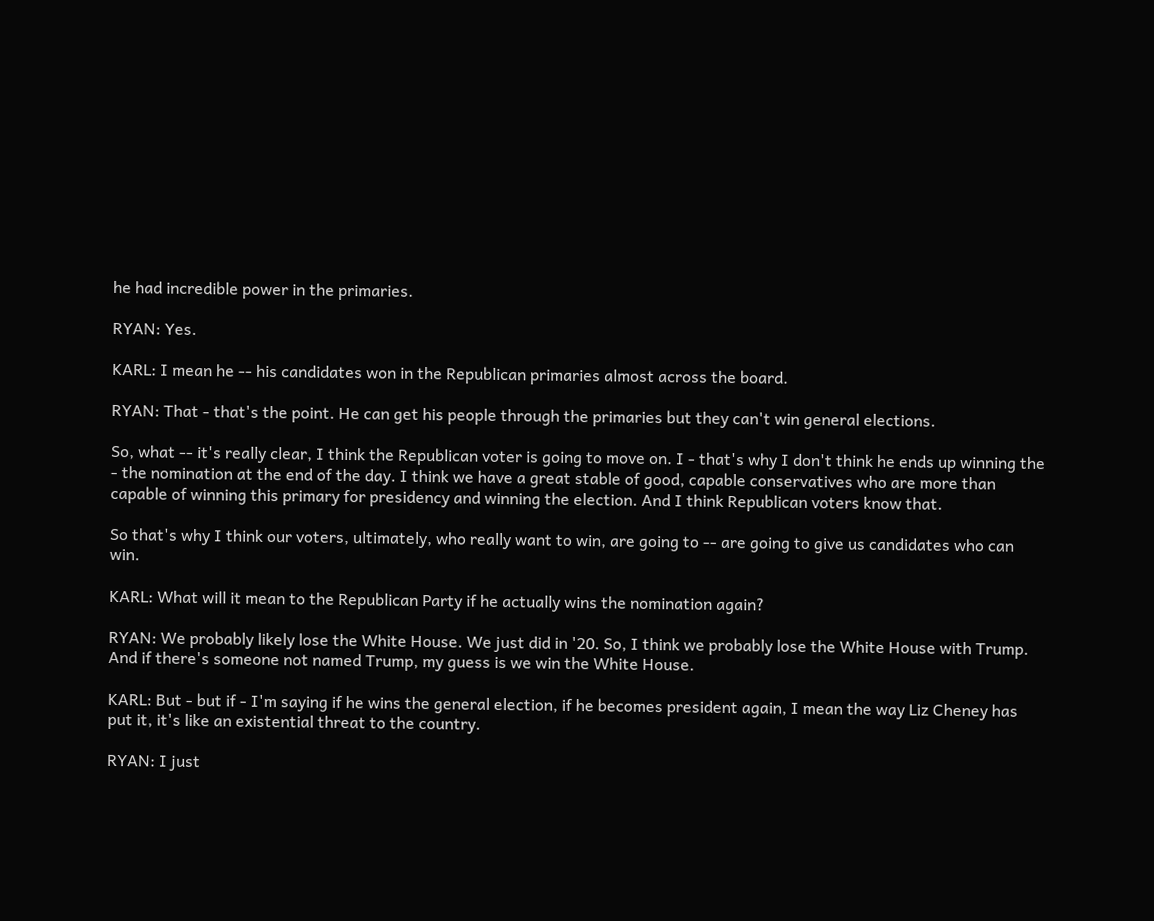he had incredible power in the primaries.

RYAN: Yes.

KARL: I mean he -- his candidates won in the Republican primaries almost across the board.

RYAN: That - that's the point. He can get his people through the primaries but they can't win general elections.

So, what -- it's really clear, I think the Republican voter is going to move on. I - that's why I don't think he ends up winning the - the nomination at the end of the day. I think we have a great stable of good, capable conservatives who are more than capable of winning this primary for presidency and winning the election. And I think Republican voters know that.

So that's why I think our voters, ultimately, who really want to win, are going to -- are going to give us candidates who can win.

KARL: What will it mean to the Republican Party if he actually wins the nomination again?

RYAN: We probably likely lose the White House. We just did in '20. So, I think we probably lose the White House with Trump. And if there's someone not named Trump, my guess is we win the White House.

KARL: But - but if - I'm saying if he wins the general election, if he becomes president again, I mean the way Liz Cheney has put it, it's like an existential threat to the country.

RYAN: I just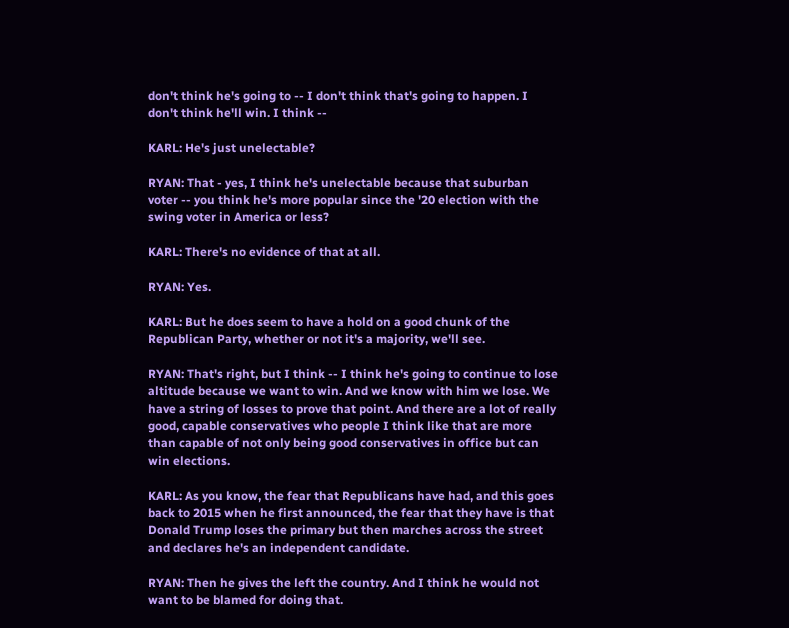don't think he's going to -- I don't think that's going to happen. I don't think he'll win. I think --

KARL: He's just unelectable?

RYAN: That - yes, I think he's unelectable because that suburban voter -- you think he's more popular since the '20 election with the swing voter in America or less?

KARL: There's no evidence of that at all.

RYAN: Yes.

KARL: But he does seem to have a hold on a good chunk of the Republican Party, whether or not it's a majority, we'll see.

RYAN: That's right, but I think -- I think he's going to continue to lose altitude because we want to win. And we know with him we lose. We have a string of losses to prove that point. And there are a lot of really good, capable conservatives who people I think like that are more than capable of not only being good conservatives in office but can win elections.

KARL: As you know, the fear that Republicans have had, and this goes back to 2015 when he first announced, the fear that they have is that Donald Trump loses the primary but then marches across the street and declares he's an independent candidate.

RYAN: Then he gives the left the country. And I think he would not want to be blamed for doing that.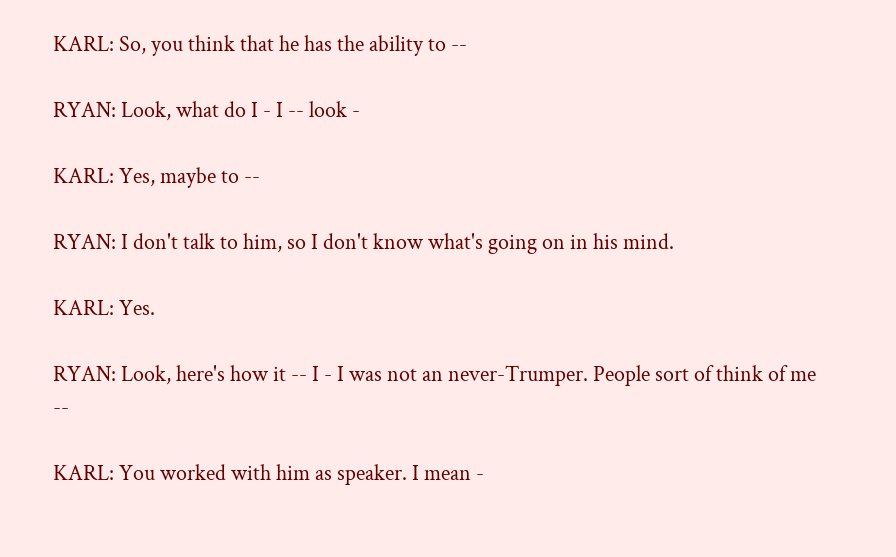KARL: So, you think that he has the ability to --

RYAN: Look, what do I - I -- look -

KARL: Yes, maybe to --

RYAN: I don't talk to him, so I don't know what's going on in his mind.

KARL: Yes.

RYAN: Look, here's how it -- I - I was not an never-Trumper. People sort of think of me --

KARL: You worked with him as speaker. I mean -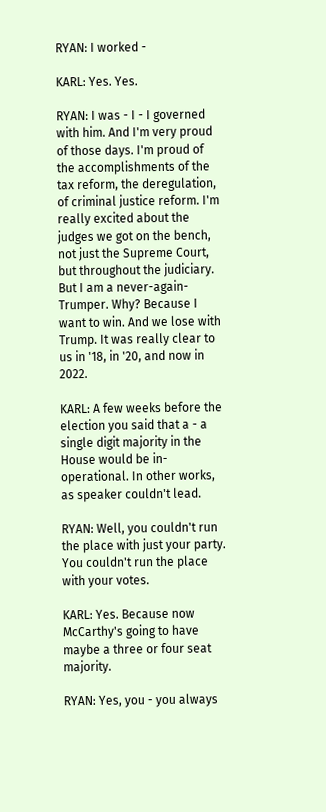RYAN: I worked -

KARL: Yes. Yes.

RYAN: I was - I - I governed with him. And I'm very proud of those days. I'm proud of the accomplishments of the tax reform, the deregulation, of criminal justice reform. I'm really excited about the judges we got on the bench, not just the Supreme Court, but throughout the judiciary. But I am a never-again-Trumper. Why? Because I want to win. And we lose with Trump. It was really clear to us in '18, in '20, and now in 2022.

KARL: A few weeks before the election you said that a - a single digit majority in the House would be in-operational. In other works, as speaker couldn't lead.

RYAN: Well, you couldn't run the place with just your party. You couldn't run the place with your votes.

KARL: Yes. Because now McCarthy's going to have maybe a three or four seat majority.

RYAN: Yes, you - you always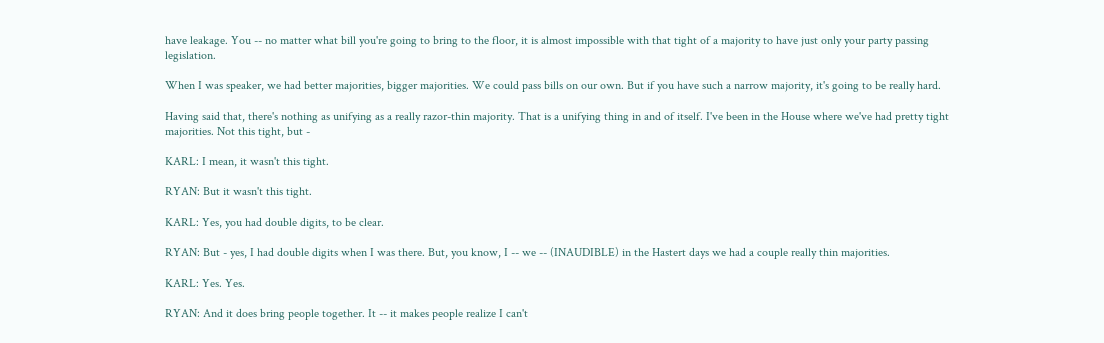have leakage. You -- no matter what bill you're going to bring to the floor, it is almost impossible with that tight of a majority to have just only your party passing legislation.

When I was speaker, we had better majorities, bigger majorities. We could pass bills on our own. But if you have such a narrow majority, it's going to be really hard.

Having said that, there's nothing as unifying as a really razor-thin majority. That is a unifying thing in and of itself. I've been in the House where we've had pretty tight majorities. Not this tight, but -

KARL: I mean, it wasn't this tight.

RYAN: But it wasn't this tight.

KARL: Yes, you had double digits, to be clear.

RYAN: But - yes, I had double digits when I was there. But, you know, I -- we -- (INAUDIBLE) in the Hastert days we had a couple really thin majorities.

KARL: Yes. Yes.

RYAN: And it does bring people together. It -- it makes people realize I can't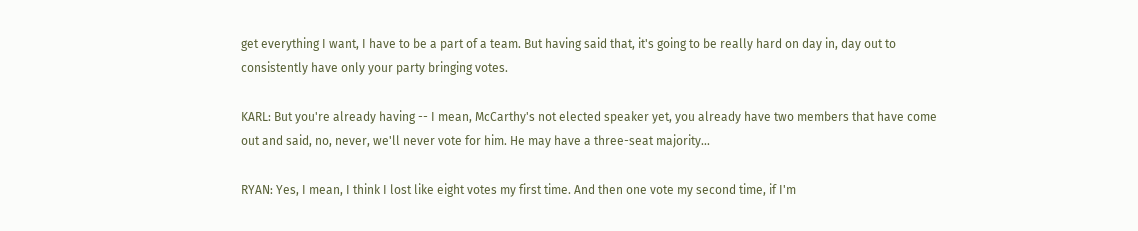get everything I want, I have to be a part of a team. But having said that, it's going to be really hard on day in, day out to consistently have only your party bringing votes.

KARL: But you're already having -- I mean, McCarthy's not elected speaker yet, you already have two members that have come out and said, no, never, we'll never vote for him. He may have a three-seat majority...

RYAN: Yes, I mean, I think I lost like eight votes my first time. And then one vote my second time, if I'm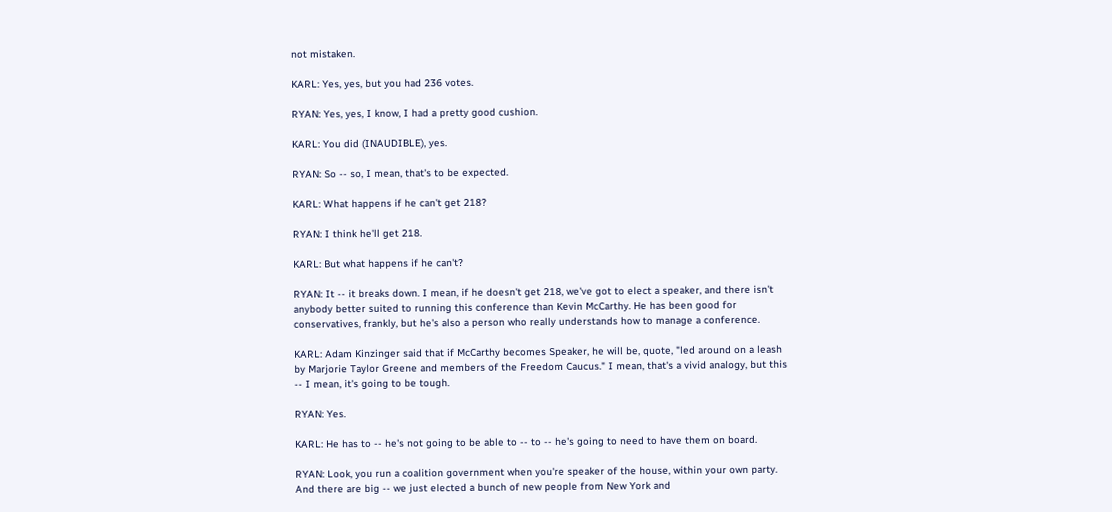not mistaken.

KARL: Yes, yes, but you had 236 votes.

RYAN: Yes, yes, I know, I had a pretty good cushion.

KARL: You did (INAUDIBLE), yes.

RYAN: So -- so, I mean, that's to be expected.

KARL: What happens if he can't get 218?

RYAN: I think he'll get 218.

KARL: But what happens if he can't?

RYAN: It -- it breaks down. I mean, if he doesn't get 218, we've got to elect a speaker, and there isn't anybody better suited to running this conference than Kevin McCarthy. He has been good for conservatives, frankly, but he's also a person who really understands how to manage a conference.

KARL: Adam Kinzinger said that if McCarthy becomes Speaker, he will be, quote, "led around on a leash by Marjorie Taylor Greene and members of the Freedom Caucus." I mean, that's a vivid analogy, but this -- I mean, it's going to be tough.

RYAN: Yes.

KARL: He has to -- he's not going to be able to -- to -- he's going to need to have them on board.

RYAN: Look, you run a coalition government when you're speaker of the house, within your own party. And there are big -- we just elected a bunch of new people from New York and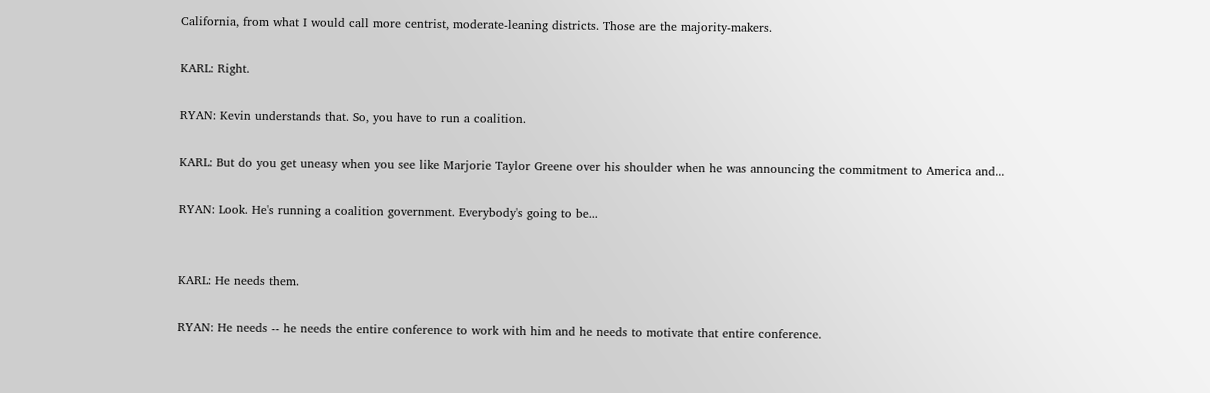California, from what I would call more centrist, moderate-leaning districts. Those are the majority-makers.

KARL: Right.

RYAN: Kevin understands that. So, you have to run a coalition.

KARL: But do you get uneasy when you see like Marjorie Taylor Greene over his shoulder when he was announcing the commitment to America and...

RYAN: Look. He's running a coalition government. Everybody's going to be...


KARL: He needs them.

RYAN: He needs -- he needs the entire conference to work with him and he needs to motivate that entire conference.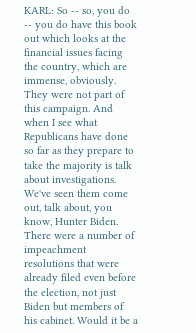KARL: So -- so, you do -- you do have this book out which looks at the financial issues facing the country, which are immense, obviously. They were not part of this campaign. And when I see what Republicans have done so far as they prepare to take the majority is talk about investigations. We've seen them come out, talk about, you know, Hunter Biden. There were a number of impeachment resolutions that were already filed even before the election, not just Biden but members of his cabinet. Would it be a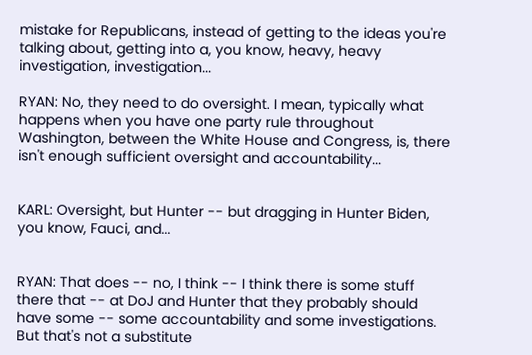mistake for Republicans, instead of getting to the ideas you're talking about, getting into a, you know, heavy, heavy investigation, investigation...

RYAN: No, they need to do oversight. I mean, typically what happens when you have one party rule throughout Washington, between the White House and Congress, is, there isn't enough sufficient oversight and accountability...


KARL: Oversight, but Hunter -- but dragging in Hunter Biden, you know, Fauci, and...


RYAN: That does -- no, I think -- I think there is some stuff there that -- at DoJ and Hunter that they probably should have some -- some accountability and some investigations. But that's not a substitute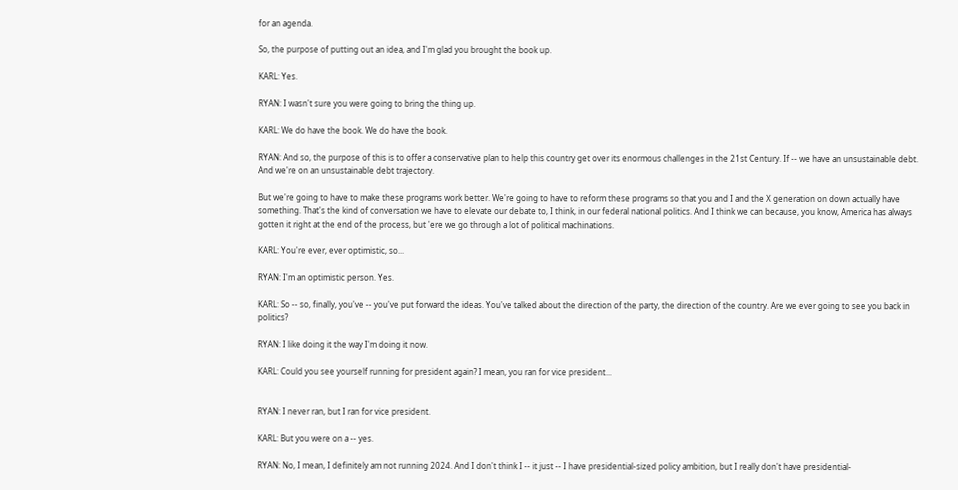for an agenda.

So, the purpose of putting out an idea, and I'm glad you brought the book up.

KARL: Yes.

RYAN: I wasn't sure you were going to bring the thing up.

KARL: We do have the book. We do have the book.

RYAN: And so, the purpose of this is to offer a conservative plan to help this country get over its enormous challenges in the 21st Century. If -- we have an unsustainable debt. And we're on an unsustainable debt trajectory.

But we're going to have to make these programs work better. We're going to have to reform these programs so that you and I and the X generation on down actually have something. That's the kind of conversation we have to elevate our debate to, I think, in our federal national politics. And I think we can because, you know, America has always gotten it right at the end of the process, but 'ere we go through a lot of political machinations.

KARL: You're ever, ever optimistic, so...

RYAN: I'm an optimistic person. Yes.

KARL: So -- so, finally, you've -- you've put forward the ideas. You've talked about the direction of the party, the direction of the country. Are we ever going to see you back in politics?

RYAN: I like doing it the way I'm doing it now.

KARL: Could you see yourself running for president again? I mean, you ran for vice president...


RYAN: I never ran, but I ran for vice president.

KARL: But you were on a -- yes.

RYAN: No, I mean, I definitely am not running 2024. And I don't think I -- it just -- I have presidential-sized policy ambition, but I really don't have presidential-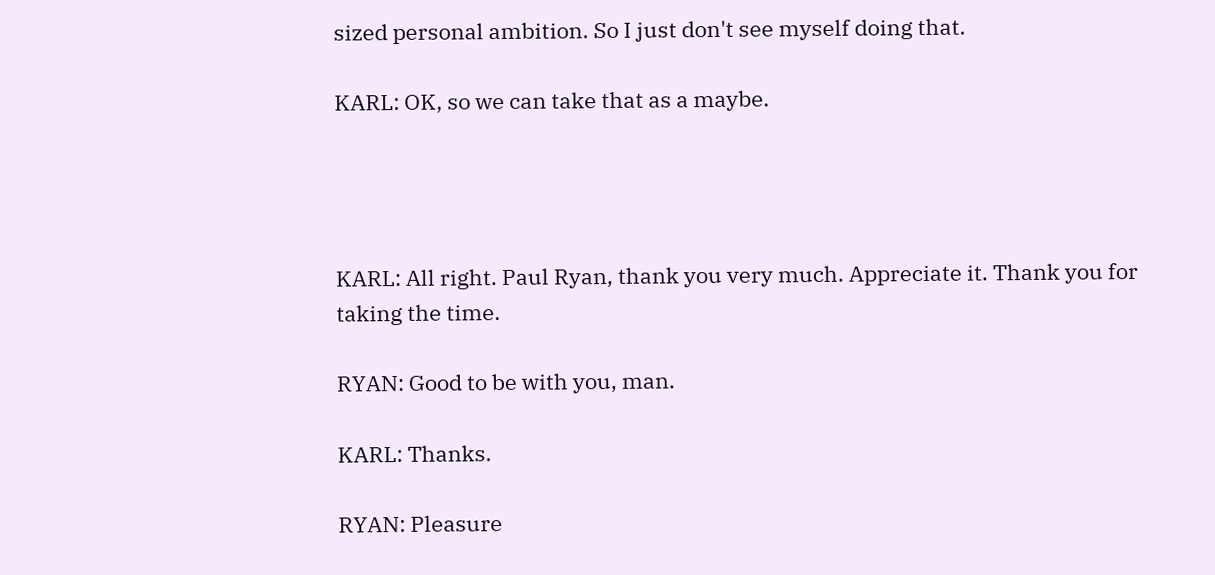sized personal ambition. So I just don't see myself doing that.

KARL: OK, so we can take that as a maybe.




KARL: All right. Paul Ryan, thank you very much. Appreciate it. Thank you for taking the time.

RYAN: Good to be with you, man.

KARL: Thanks.

RYAN: Pleasure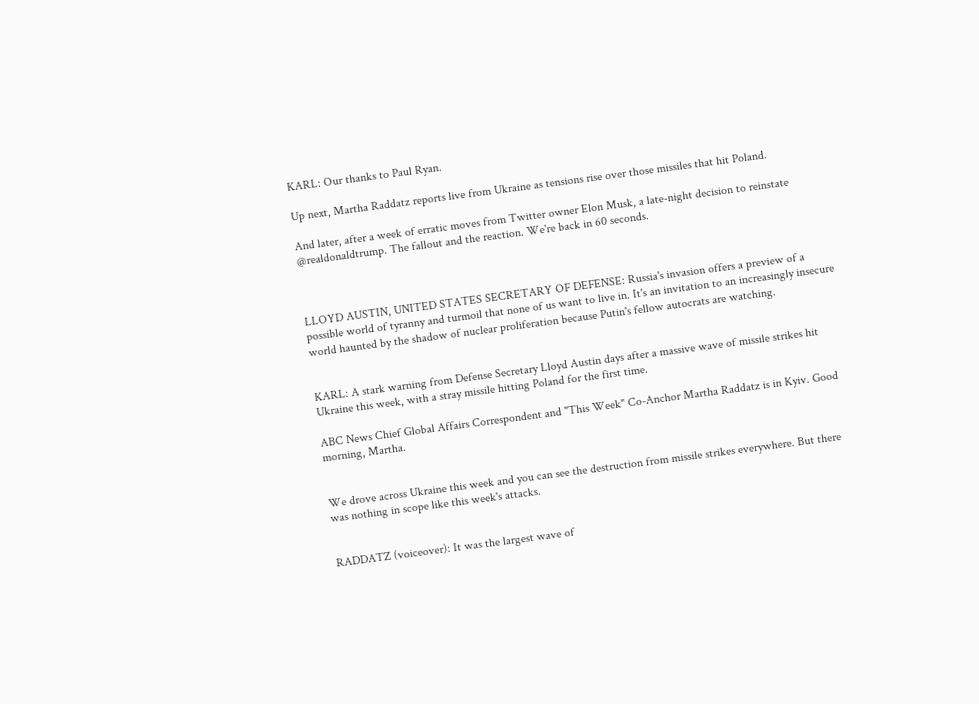KARL: Our thanks to Paul Ryan.

Up next, Martha Raddatz reports live from Ukraine as tensions rise over those missiles that hit Poland.

And later, after a week of erratic moves from Twitter owner Elon Musk, a late-night decision to reinstate @realdonaldtrump. The fallout and the reaction. We're back in 60 seconds.



LLOYD AUSTIN, UNITED STATES SECRETARY OF DEFENSE: Russia's invasion offers a preview of a possible world of tyranny and turmoil that none of us want to live in. It's an invitation to an increasingly insecure world haunted by the shadow of nuclear proliferation because Putin's fellow autocrats are watching.


KARL: A stark warning from Defense Secretary Lloyd Austin days after a massive wave of missile strikes hit Ukraine this week, with a stray missile hitting Poland for the first time.

ABC News Chief Global Affairs Correspondent and "This Week" Co-Anchor Martha Raddatz is in Kyiv. Good morning, Martha.


We drove across Ukraine this week and you can see the destruction from missile strikes everywhere. But there was nothing in scope like this week's attacks.


RADDATZ (voiceover): It was the largest wave of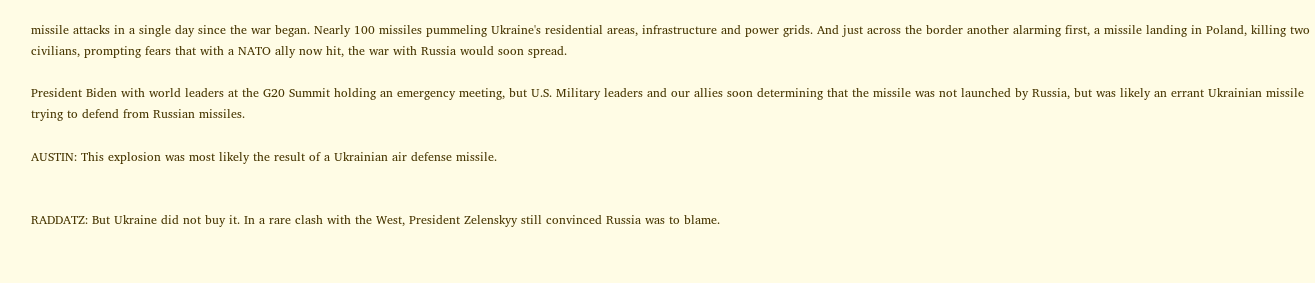missile attacks in a single day since the war began. Nearly 100 missiles pummeling Ukraine's residential areas, infrastructure and power grids. And just across the border another alarming first, a missile landing in Poland, killing two civilians, prompting fears that with a NATO ally now hit, the war with Russia would soon spread.

President Biden with world leaders at the G20 Summit holding an emergency meeting, but U.S. Military leaders and our allies soon determining that the missile was not launched by Russia, but was likely an errant Ukrainian missile trying to defend from Russian missiles.

AUSTIN: This explosion was most likely the result of a Ukrainian air defense missile.


RADDATZ: But Ukraine did not buy it. In a rare clash with the West, President Zelenskyy still convinced Russia was to blame.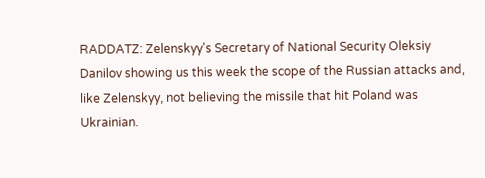RADDATZ: Zelenskyy's Secretary of National Security Oleksiy Danilov showing us this week the scope of the Russian attacks and, like Zelenskyy, not believing the missile that hit Poland was Ukrainian.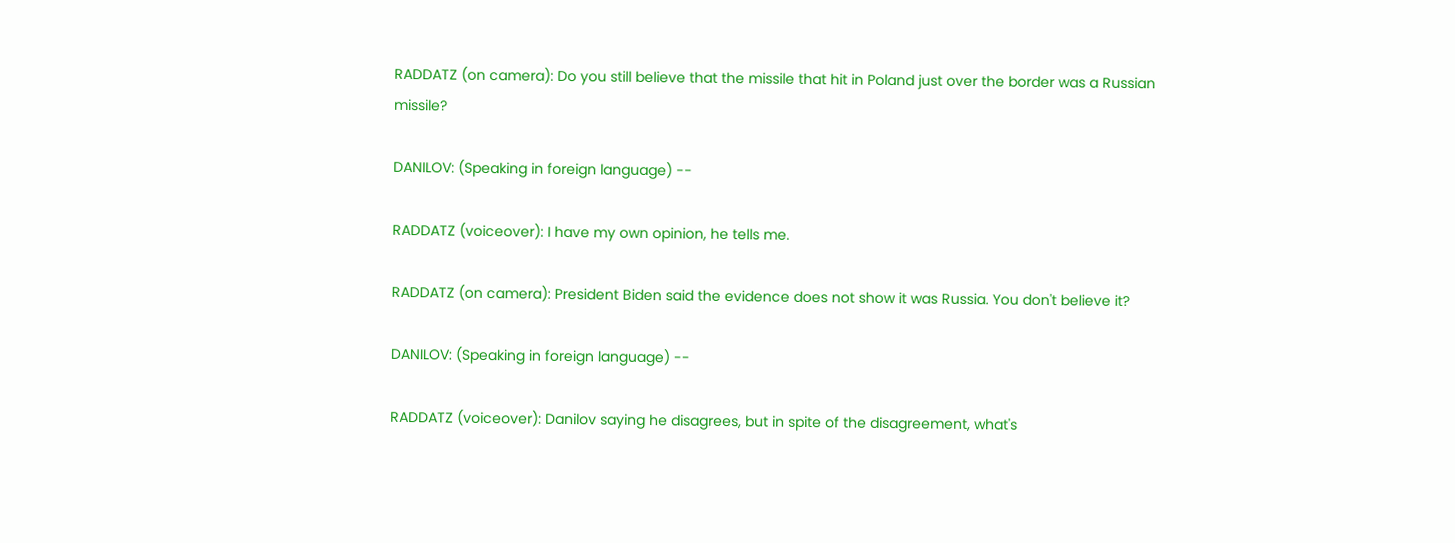RADDATZ (on camera): Do you still believe that the missile that hit in Poland just over the border was a Russian missile?

DANILOV: (Speaking in foreign language) --

RADDATZ (voiceover): I have my own opinion, he tells me.

RADDATZ (on camera): President Biden said the evidence does not show it was Russia. You don't believe it?

DANILOV: (Speaking in foreign language) --

RADDATZ (voiceover): Danilov saying he disagrees, but in spite of the disagreement, what's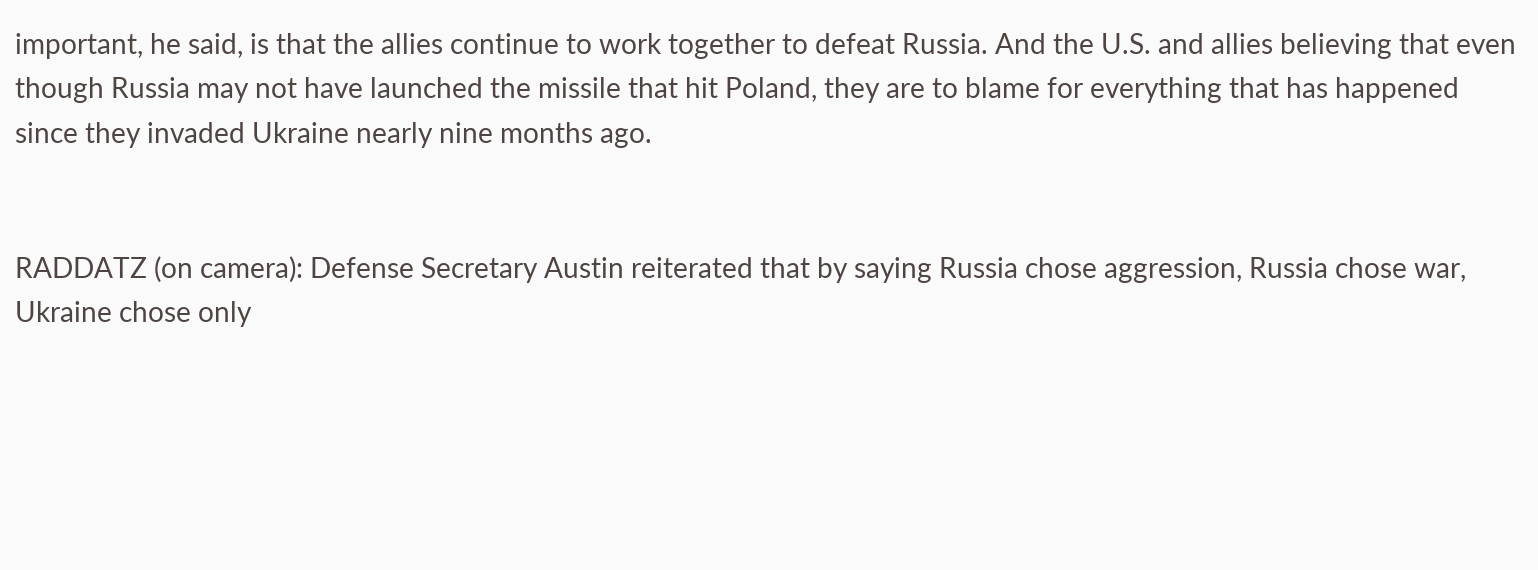important, he said, is that the allies continue to work together to defeat Russia. And the U.S. and allies believing that even though Russia may not have launched the missile that hit Poland, they are to blame for everything that has happened since they invaded Ukraine nearly nine months ago.


RADDATZ (on camera): Defense Secretary Austin reiterated that by saying Russia chose aggression, Russia chose war, Ukraine chose only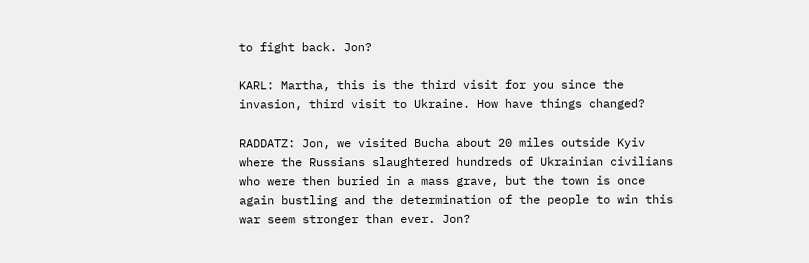to fight back. Jon?

KARL: Martha, this is the third visit for you since the invasion, third visit to Ukraine. How have things changed?

RADDATZ: Jon, we visited Bucha about 20 miles outside Kyiv where the Russians slaughtered hundreds of Ukrainian civilians who were then buried in a mass grave, but the town is once again bustling and the determination of the people to win this war seem stronger than ever. Jon?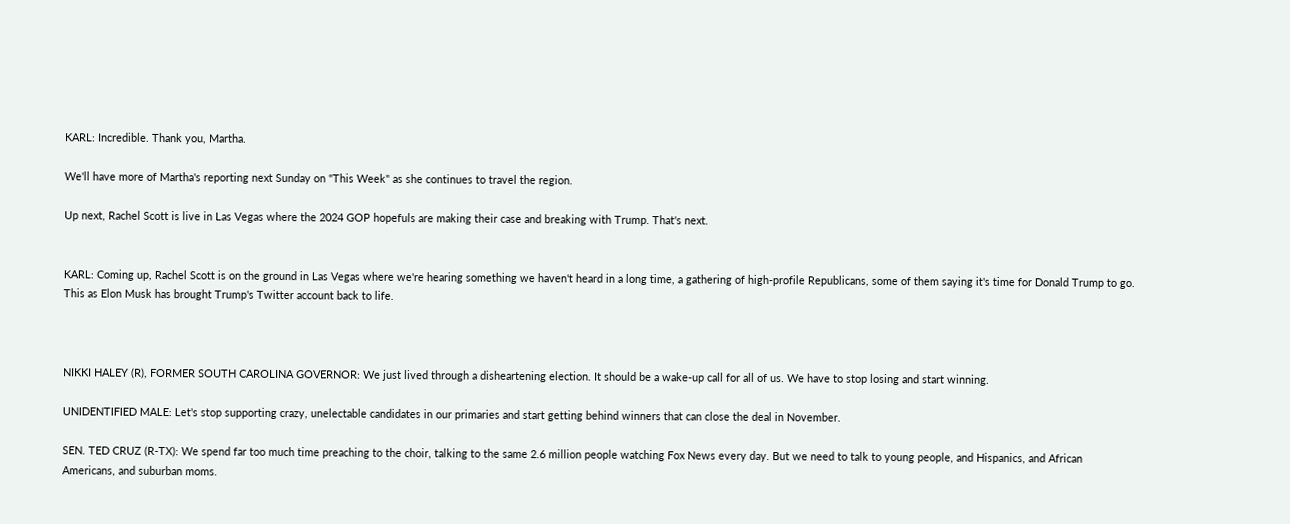KARL: Incredible. Thank you, Martha.

We'll have more of Martha's reporting next Sunday on "This Week" as she continues to travel the region.

Up next, Rachel Scott is live in Las Vegas where the 2024 GOP hopefuls are making their case and breaking with Trump. That's next.


KARL: Coming up, Rachel Scott is on the ground in Las Vegas where we're hearing something we haven't heard in a long time, a gathering of high-profile Republicans, some of them saying it's time for Donald Trump to go. This as Elon Musk has brought Trump's Twitter account back to life.



NIKKI HALEY (R), FORMER SOUTH CAROLINA GOVERNOR: We just lived through a disheartening election. It should be a wake-up call for all of us. We have to stop losing and start winning.

UNIDENTIFIED MALE: Let's stop supporting crazy, unelectable candidates in our primaries and start getting behind winners that can close the deal in November.

SEN. TED CRUZ (R-TX): We spend far too much time preaching to the choir, talking to the same 2.6 million people watching Fox News every day. But we need to talk to young people, and Hispanics, and African Americans, and suburban moms.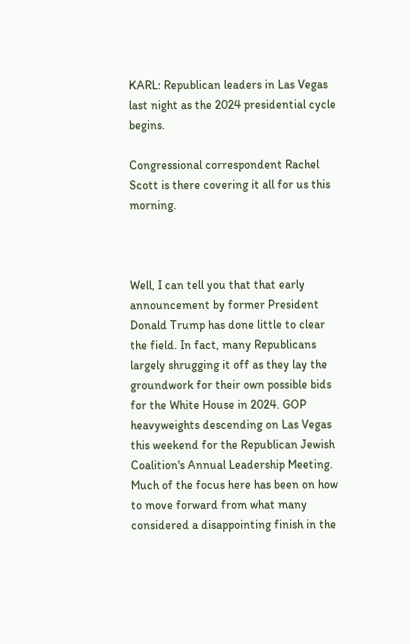KARL: Republican leaders in Las Vegas last night as the 2024 presidential cycle begins.

Congressional correspondent Rachel Scott is there covering it all for us this morning.



Well, I can tell you that that early announcement by former President Donald Trump has done little to clear the field. In fact, many Republicans largely shrugging it off as they lay the groundwork for their own possible bids for the White House in 2024. GOP heavyweights descending on Las Vegas this weekend for the Republican Jewish Coalition's Annual Leadership Meeting. Much of the focus here has been on how to move forward from what many considered a disappointing finish in the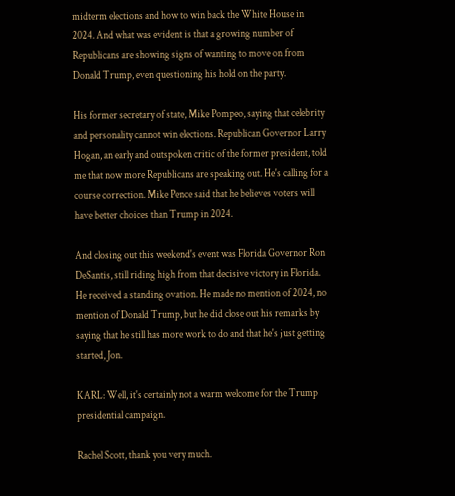midterm elections and how to win back the White House in 2024. And what was evident is that a growing number of Republicans are showing signs of wanting to move on from Donald Trump, even questioning his hold on the party.

His former secretary of state, Mike Pompeo, saying that celebrity and personality cannot win elections. Republican Governor Larry Hogan, an early and outspoken critic of the former president, told me that now more Republicans are speaking out. He's calling for a course correction. Mike Pence said that he believes voters will have better choices than Trump in 2024.

And closing out this weekend's event was Florida Governor Ron DeSantis, still riding high from that decisive victory in Florida. He received a standing ovation. He made no mention of 2024, no mention of Donald Trump, but he did close out his remarks by saying that he still has more work to do and that he's just getting started, Jon.

KARL: Well, it's certainly not a warm welcome for the Trump presidential campaign.

Rachel Scott, thank you very much.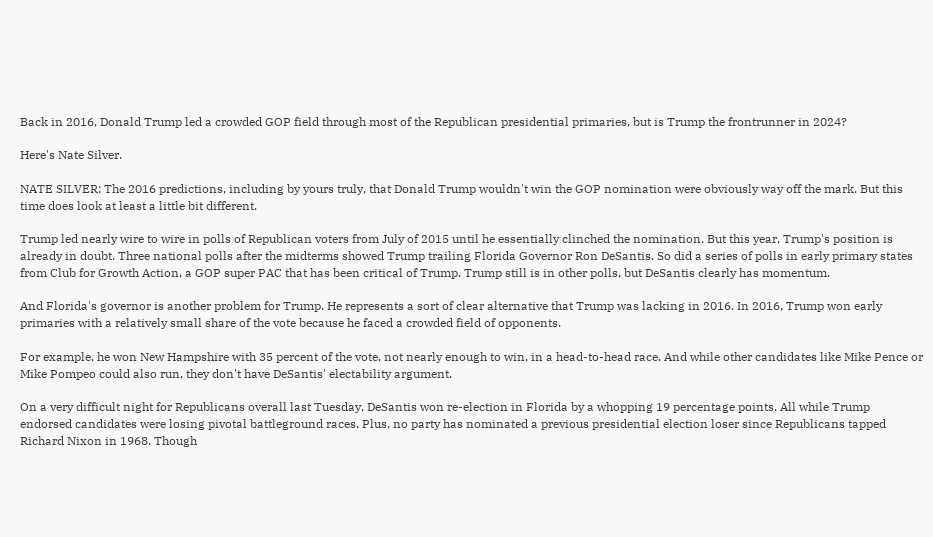Back in 2016, Donald Trump led a crowded GOP field through most of the Republican presidential primaries, but is Trump the frontrunner in 2024?

Here's Nate Silver.

NATE SILVER: The 2016 predictions, including by yours truly, that Donald Trump wouldn't win the GOP nomination were obviously way off the mark. But this time does look at least a little bit different.

Trump led nearly wire to wire in polls of Republican voters from July of 2015 until he essentially clinched the nomination. But this year, Trump's position is already in doubt. Three national polls after the midterms showed Trump trailing Florida Governor Ron DeSantis. So did a series of polls in early primary states from Club for Growth Action, a GOP super PAC that has been critical of Trump. Trump still is in other polls, but DeSantis clearly has momentum.

And Florida's governor is another problem for Trump. He represents a sort of clear alternative that Trump was lacking in 2016. In 2016, Trump won early primaries with a relatively small share of the vote because he faced a crowded field of opponents.

For example, he won New Hampshire with 35 percent of the vote, not nearly enough to win, in a head-to-head race. And while other candidates like Mike Pence or Mike Pompeo could also run, they don't have DeSantis' electability argument.

On a very difficult night for Republicans overall last Tuesday, DeSantis won re-election in Florida by a whopping 19 percentage points. All while Trump endorsed candidates were losing pivotal battleground races. Plus, no party has nominated a previous presidential election loser since Republicans tapped Richard Nixon in 1968. Though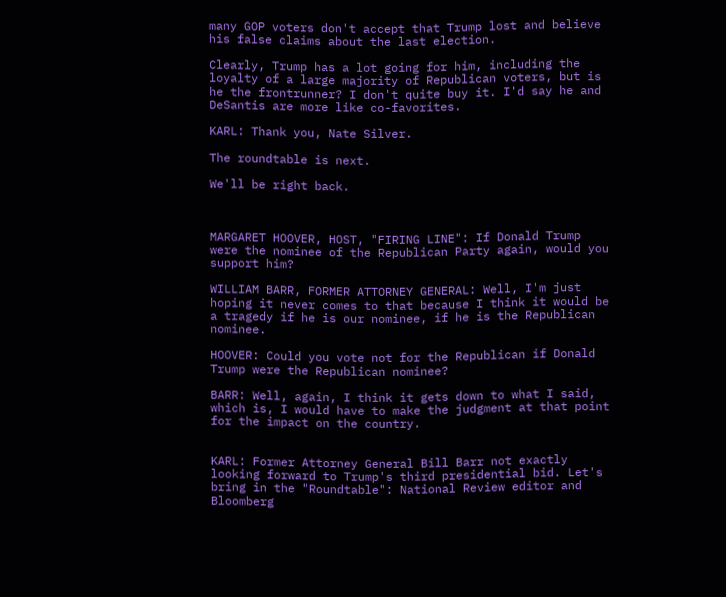many GOP voters don't accept that Trump lost and believe his false claims about the last election.

Clearly, Trump has a lot going for him, including the loyalty of a large majority of Republican voters, but is he the frontrunner? I don't quite buy it. I'd say he and DeSantis are more like co-favorites.

KARL: Thank you, Nate Silver.

The roundtable is next.

We'll be right back.



MARGARET HOOVER, HOST, "FIRING LINE": If Donald Trump were the nominee of the Republican Party again, would you support him?

WILLIAM BARR, FORMER ATTORNEY GENERAL: Well, I'm just hoping it never comes to that because I think it would be a tragedy if he is our nominee, if he is the Republican nominee.

HOOVER: Could you vote not for the Republican if Donald Trump were the Republican nominee?

BARR: Well, again, I think it gets down to what I said, which is, I would have to make the judgment at that point for the impact on the country.


KARL: Former Attorney General Bill Barr not exactly looking forward to Trump's third presidential bid. Let's bring in the "Roundtable": National Review editor and Bloomberg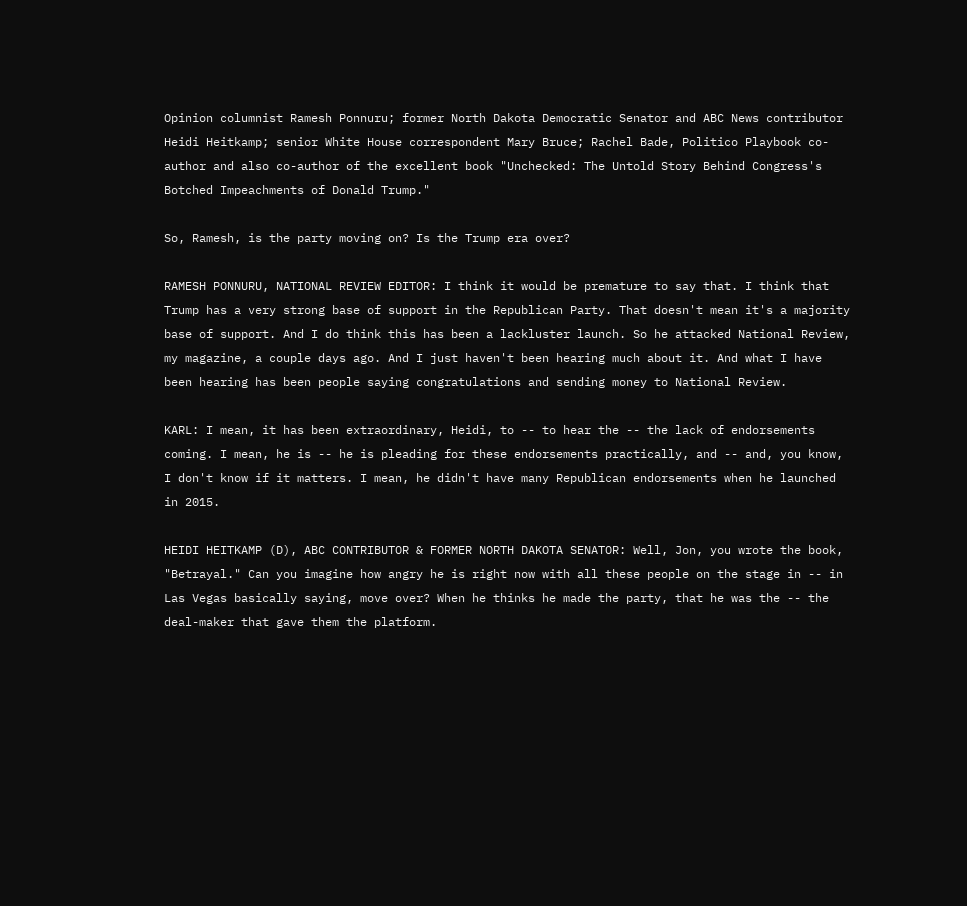Opinion columnist Ramesh Ponnuru; former North Dakota Democratic Senator and ABC News contributor Heidi Heitkamp; senior White House correspondent Mary Bruce; Rachel Bade, Politico Playbook co-author and also co-author of the excellent book "Unchecked: The Untold Story Behind Congress's Botched Impeachments of Donald Trump."

So, Ramesh, is the party moving on? Is the Trump era over?

RAMESH PONNURU, NATIONAL REVIEW EDITOR: I think it would be premature to say that. I think that Trump has a very strong base of support in the Republican Party. That doesn't mean it's a majority base of support. And I do think this has been a lackluster launch. So he attacked National Review, my magazine, a couple days ago. And I just haven't been hearing much about it. And what I have been hearing has been people saying congratulations and sending money to National Review.

KARL: I mean, it has been extraordinary, Heidi, to -- to hear the -- the lack of endorsements coming. I mean, he is -- he is pleading for these endorsements practically, and -- and, you know, I don't know if it matters. I mean, he didn't have many Republican endorsements when he launched in 2015.

HEIDI HEITKAMP (D), ABC CONTRIBUTOR & FORMER NORTH DAKOTA SENATOR: Well, Jon, you wrote the book, "Betrayal." Can you imagine how angry he is right now with all these people on the stage in -- in Las Vegas basically saying, move over? When he thinks he made the party, that he was the -- the deal-maker that gave them the platform.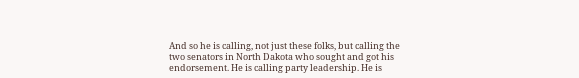And so he is calling, not just these folks, but calling the two senators in North Dakota who sought and got his endorsement. He is calling party leadership. He is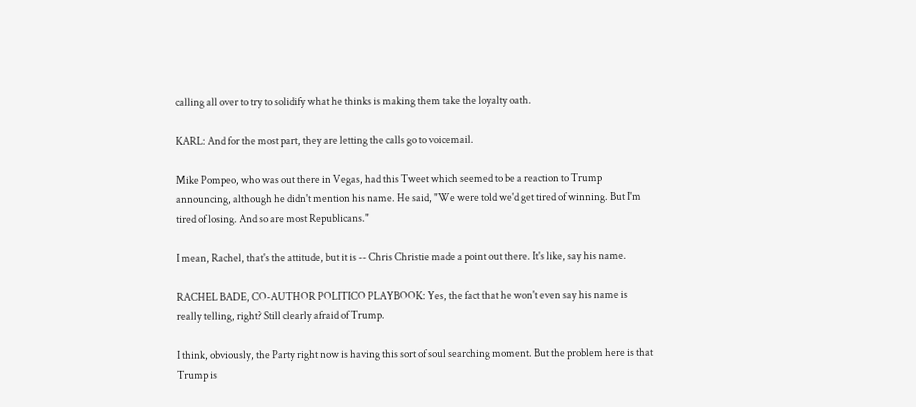calling all over to try to solidify what he thinks is making them take the loyalty oath.

KARL: And for the most part, they are letting the calls go to voicemail.

Mike Pompeo, who was out there in Vegas, had this Tweet which seemed to be a reaction to Trump announcing, although he didn't mention his name. He said, "We were told we'd get tired of winning. But I'm tired of losing. And so are most Republicans."

I mean, Rachel, that's the attitude, but it is -- Chris Christie made a point out there. It's like, say his name.

RACHEL BADE, CO-AUTHOR POLITICO PLAYBOOK: Yes, the fact that he won't even say his name is really telling, right? Still clearly afraid of Trump.

I think, obviously, the Party right now is having this sort of soul searching moment. But the problem here is that Trump is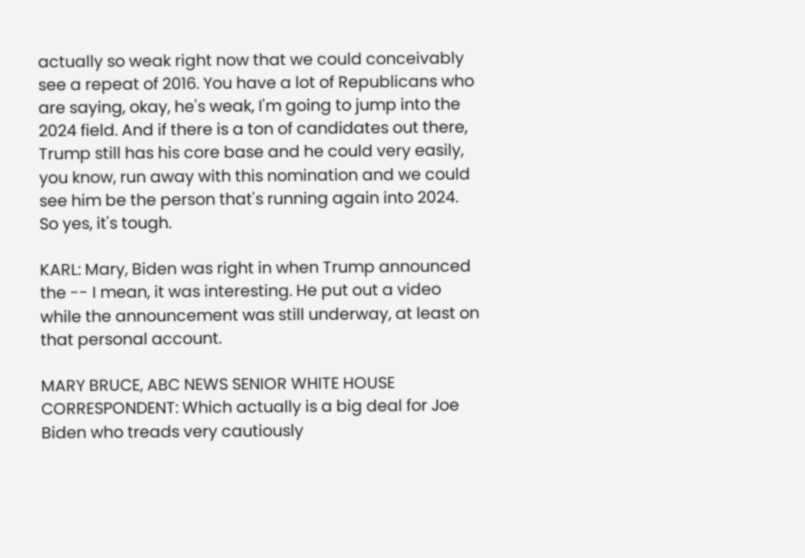actually so weak right now that we could conceivably see a repeat of 2016. You have a lot of Republicans who are saying, okay, he's weak, I'm going to jump into the 2024 field. And if there is a ton of candidates out there, Trump still has his core base and he could very easily, you know, run away with this nomination and we could see him be the person that's running again into 2024. So yes, it's tough.

KARL: Mary, Biden was right in when Trump announced the -- I mean, it was interesting. He put out a video while the announcement was still underway, at least on that personal account.

MARY BRUCE, ABC NEWS SENIOR WHITE HOUSE CORRESPONDENT: Which actually is a big deal for Joe Biden who treads very cautiously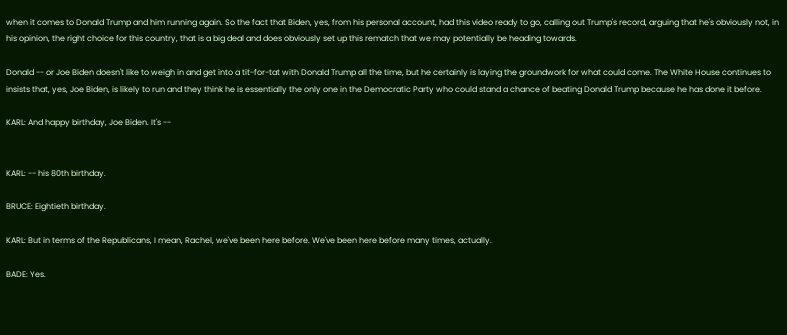when it comes to Donald Trump and him running again. So the fact that Biden, yes, from his personal account, had this video ready to go, calling out Trump's record, arguing that he's obviously not, in his opinion, the right choice for this country, that is a big deal and does obviously set up this rematch that we may potentially be heading towards.

Donald -- or Joe Biden doesn't like to weigh in and get into a tit-for-tat with Donald Trump all the time, but he certainly is laying the groundwork for what could come. The White House continues to insists that, yes, Joe Biden, is likely to run and they think he is essentially the only one in the Democratic Party who could stand a chance of beating Donald Trump because he has done it before.

KARL: And happy birthday, Joe Biden. It's --


KARL: -- his 80th birthday.

BRUCE: Eightieth birthday.

KARL: But in terms of the Republicans, I mean, Rachel, we've been here before. We've been here before many times, actually.

BADE: Yes.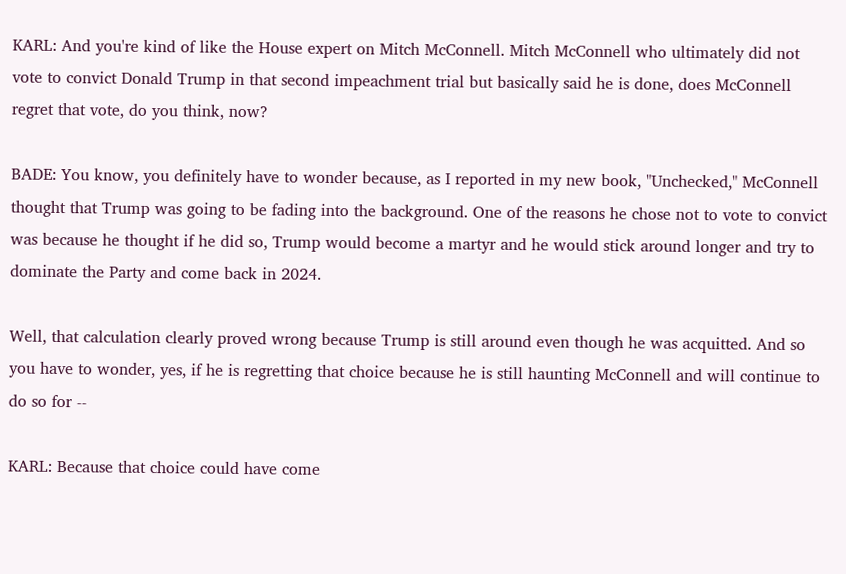KARL: And you're kind of like the House expert on Mitch McConnell. Mitch McConnell who ultimately did not vote to convict Donald Trump in that second impeachment trial but basically said he is done, does McConnell regret that vote, do you think, now?

BADE: You know, you definitely have to wonder because, as I reported in my new book, "Unchecked," McConnell thought that Trump was going to be fading into the background. One of the reasons he chose not to vote to convict was because he thought if he did so, Trump would become a martyr and he would stick around longer and try to dominate the Party and come back in 2024.

Well, that calculation clearly proved wrong because Trump is still around even though he was acquitted. And so you have to wonder, yes, if he is regretting that choice because he is still haunting McConnell and will continue to do so for --

KARL: Because that choice could have come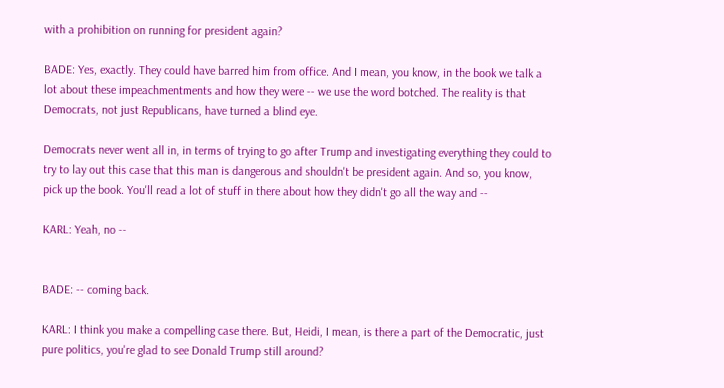with a prohibition on running for president again?

BADE: Yes, exactly. They could have barred him from office. And I mean, you know, in the book we talk a lot about these impeachmentments and how they were -- we use the word botched. The reality is that Democrats, not just Republicans, have turned a blind eye.

Democrats never went all in, in terms of trying to go after Trump and investigating everything they could to try to lay out this case that this man is dangerous and shouldn't be president again. And so, you know, pick up the book. You'll read a lot of stuff in there about how they didn't go all the way and --

KARL: Yeah, no --


BADE: -- coming back.

KARL: I think you make a compelling case there. But, Heidi, I mean, is there a part of the Democratic, just pure politics, you're glad to see Donald Trump still around?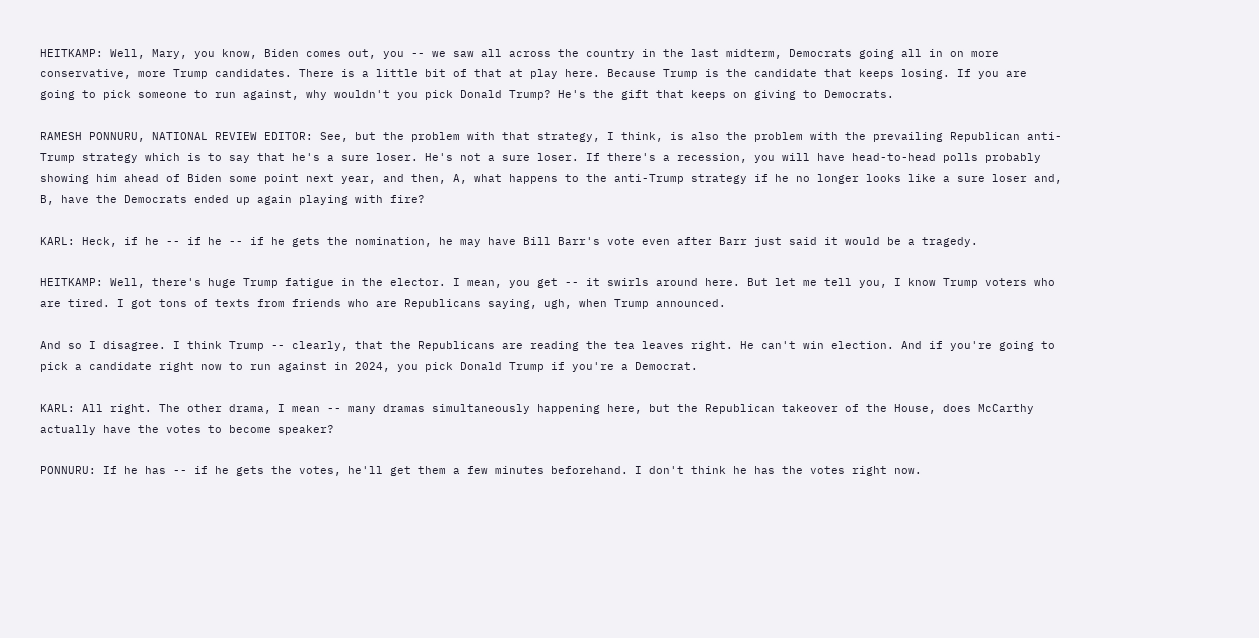HEITKAMP: Well, Mary, you know, Biden comes out, you -- we saw all across the country in the last midterm, Democrats going all in on more conservative, more Trump candidates. There is a little bit of that at play here. Because Trump is the candidate that keeps losing. If you are going to pick someone to run against, why wouldn't you pick Donald Trump? He's the gift that keeps on giving to Democrats.

RAMESH PONNURU, NATIONAL REVIEW EDITOR: See, but the problem with that strategy, I think, is also the problem with the prevailing Republican anti-Trump strategy which is to say that he's a sure loser. He's not a sure loser. If there's a recession, you will have head-to-head polls probably showing him ahead of Biden some point next year, and then, A, what happens to the anti-Trump strategy if he no longer looks like a sure loser and, B, have the Democrats ended up again playing with fire?

KARL: Heck, if he -- if he -- if he gets the nomination, he may have Bill Barr's vote even after Barr just said it would be a tragedy.

HEITKAMP: Well, there's huge Trump fatigue in the elector. I mean, you get -- it swirls around here. But let me tell you, I know Trump voters who are tired. I got tons of texts from friends who are Republicans saying, ugh, when Trump announced.

And so I disagree. I think Trump -- clearly, that the Republicans are reading the tea leaves right. He can't win election. And if you're going to pick a candidate right now to run against in 2024, you pick Donald Trump if you're a Democrat.

KARL: All right. The other drama, I mean -- many dramas simultaneously happening here, but the Republican takeover of the House, does McCarthy actually have the votes to become speaker?

PONNURU: If he has -- if he gets the votes, he'll get them a few minutes beforehand. I don't think he has the votes right now.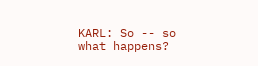KARL: So -- so what happens?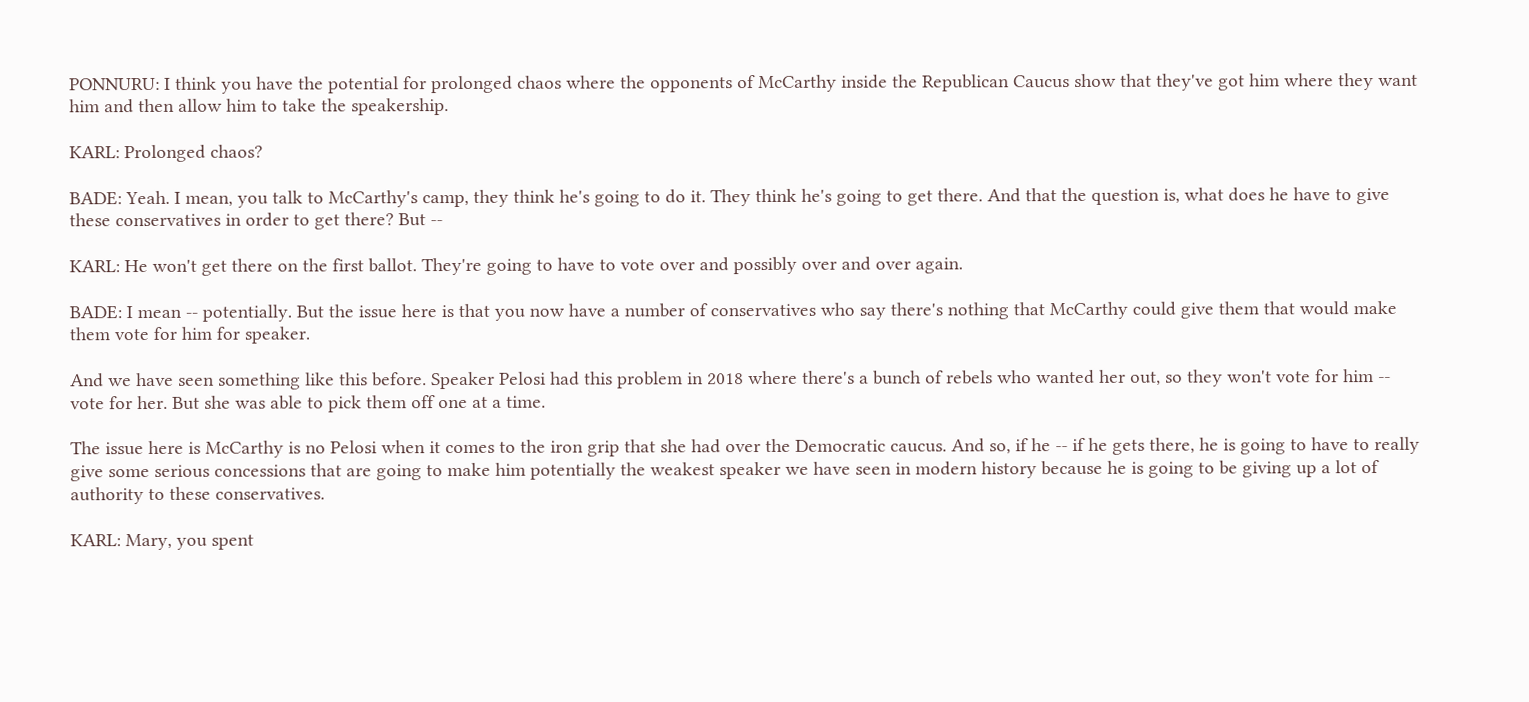PONNURU: I think you have the potential for prolonged chaos where the opponents of McCarthy inside the Republican Caucus show that they've got him where they want him and then allow him to take the speakership.

KARL: Prolonged chaos?

BADE: Yeah. I mean, you talk to McCarthy's camp, they think he's going to do it. They think he's going to get there. And that the question is, what does he have to give these conservatives in order to get there? But --

KARL: He won't get there on the first ballot. They're going to have to vote over and possibly over and over again.

BADE: I mean -- potentially. But the issue here is that you now have a number of conservatives who say there's nothing that McCarthy could give them that would make them vote for him for speaker.

And we have seen something like this before. Speaker Pelosi had this problem in 2018 where there's a bunch of rebels who wanted her out, so they won't vote for him -- vote for her. But she was able to pick them off one at a time.

The issue here is McCarthy is no Pelosi when it comes to the iron grip that she had over the Democratic caucus. And so, if he -- if he gets there, he is going to have to really give some serious concessions that are going to make him potentially the weakest speaker we have seen in modern history because he is going to be giving up a lot of authority to these conservatives.

KARL: Mary, you spent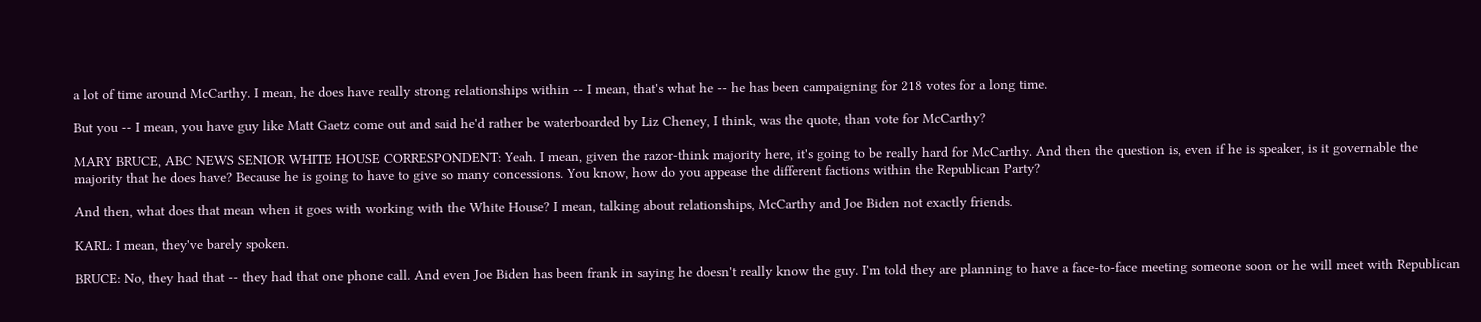a lot of time around McCarthy. I mean, he does have really strong relationships within -- I mean, that's what he -- he has been campaigning for 218 votes for a long time.

But you -- I mean, you have guy like Matt Gaetz come out and said he'd rather be waterboarded by Liz Cheney, I think, was the quote, than vote for McCarthy?

MARY BRUCE, ABC NEWS SENIOR WHITE HOUSE CORRESPONDENT: Yeah. I mean, given the razor-think majority here, it's going to be really hard for McCarthy. And then the question is, even if he is speaker, is it governable the majority that he does have? Because he is going to have to give so many concessions. You know, how do you appease the different factions within the Republican Party?

And then, what does that mean when it goes with working with the White House? I mean, talking about relationships, McCarthy and Joe Biden not exactly friends.

KARL: I mean, they've barely spoken.

BRUCE: No, they had that -- they had that one phone call. And even Joe Biden has been frank in saying he doesn't really know the guy. I'm told they are planning to have a face-to-face meeting someone soon or he will meet with Republican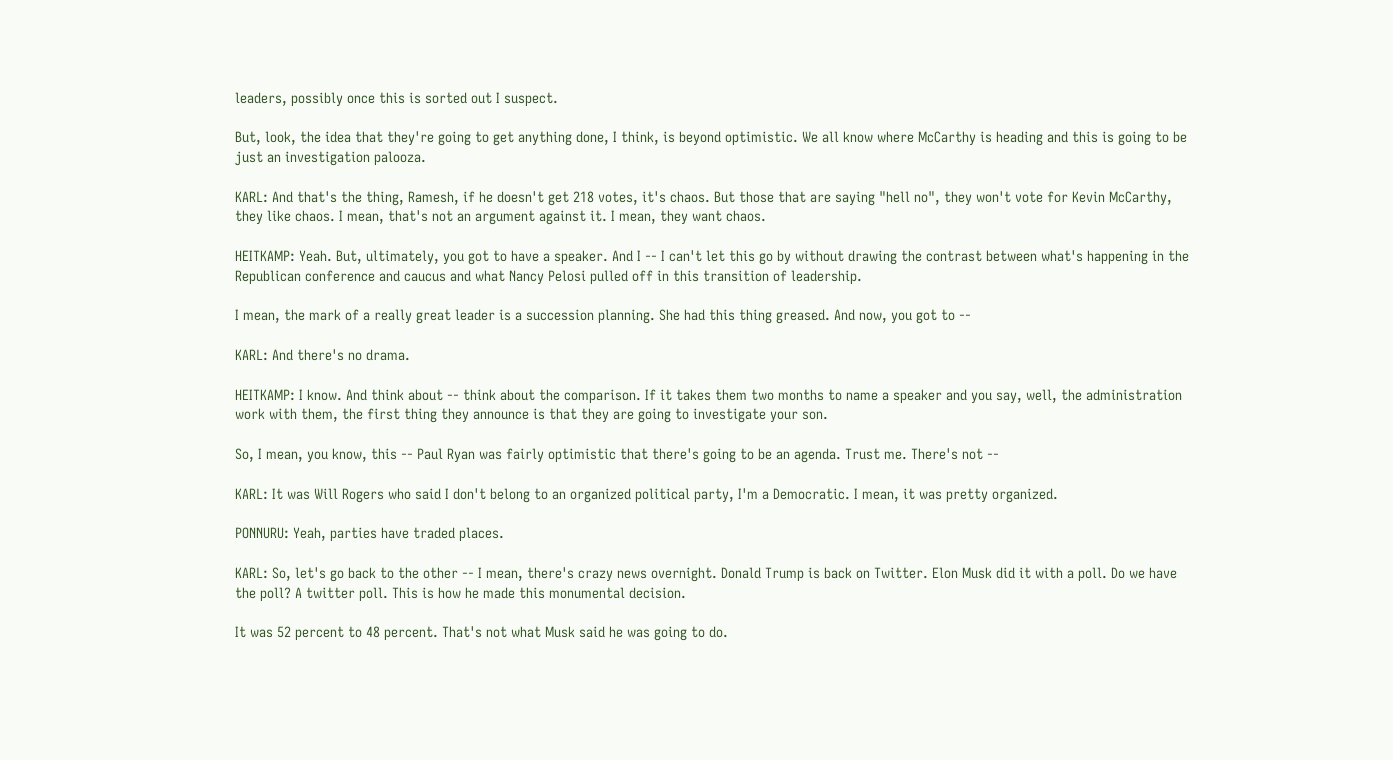leaders, possibly once this is sorted out I suspect.

But, look, the idea that they're going to get anything done, I think, is beyond optimistic. We all know where McCarthy is heading and this is going to be just an investigation palooza.

KARL: And that's the thing, Ramesh, if he doesn't get 218 votes, it's chaos. But those that are saying "hell no", they won't vote for Kevin McCarthy, they like chaos. I mean, that's not an argument against it. I mean, they want chaos.

HEITKAMP: Yeah. But, ultimately, you got to have a speaker. And I -- I can't let this go by without drawing the contrast between what's happening in the Republican conference and caucus and what Nancy Pelosi pulled off in this transition of leadership.

I mean, the mark of a really great leader is a succession planning. She had this thing greased. And now, you got to --

KARL: And there's no drama.

HEITKAMP: I know. And think about -- think about the comparison. If it takes them two months to name a speaker and you say, well, the administration work with them, the first thing they announce is that they are going to investigate your son.

So, I mean, you know, this -- Paul Ryan was fairly optimistic that there's going to be an agenda. Trust me. There's not --

KARL: It was Will Rogers who said I don't belong to an organized political party, I'm a Democratic. I mean, it was pretty organized.

PONNURU: Yeah, parties have traded places.

KARL: So, let's go back to the other -- I mean, there's crazy news overnight. Donald Trump is back on Twitter. Elon Musk did it with a poll. Do we have the poll? A twitter poll. This is how he made this monumental decision.

It was 52 percent to 48 percent. That's not what Musk said he was going to do.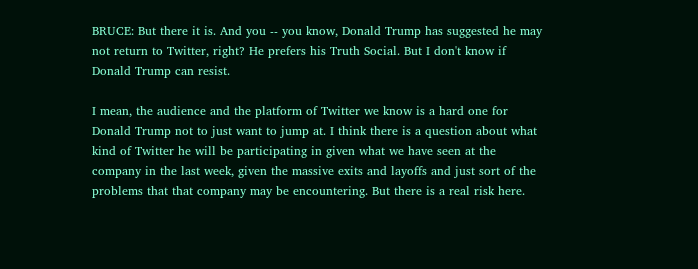BRUCE: But there it is. And you -- you know, Donald Trump has suggested he may not return to Twitter, right? He prefers his Truth Social. But I don't know if Donald Trump can resist.

I mean, the audience and the platform of Twitter we know is a hard one for Donald Trump not to just want to jump at. I think there is a question about what kind of Twitter he will be participating in given what we have seen at the company in the last week, given the massive exits and layoffs and just sort of the problems that that company may be encountering. But there is a real risk here.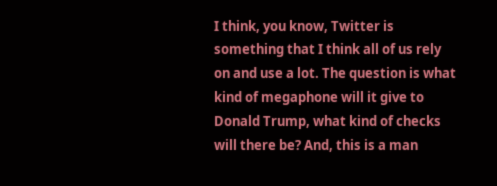I think, you know, Twitter is something that I think all of us rely on and use a lot. The question is what kind of megaphone will it give to Donald Trump, what kind of checks will there be? And, this is a man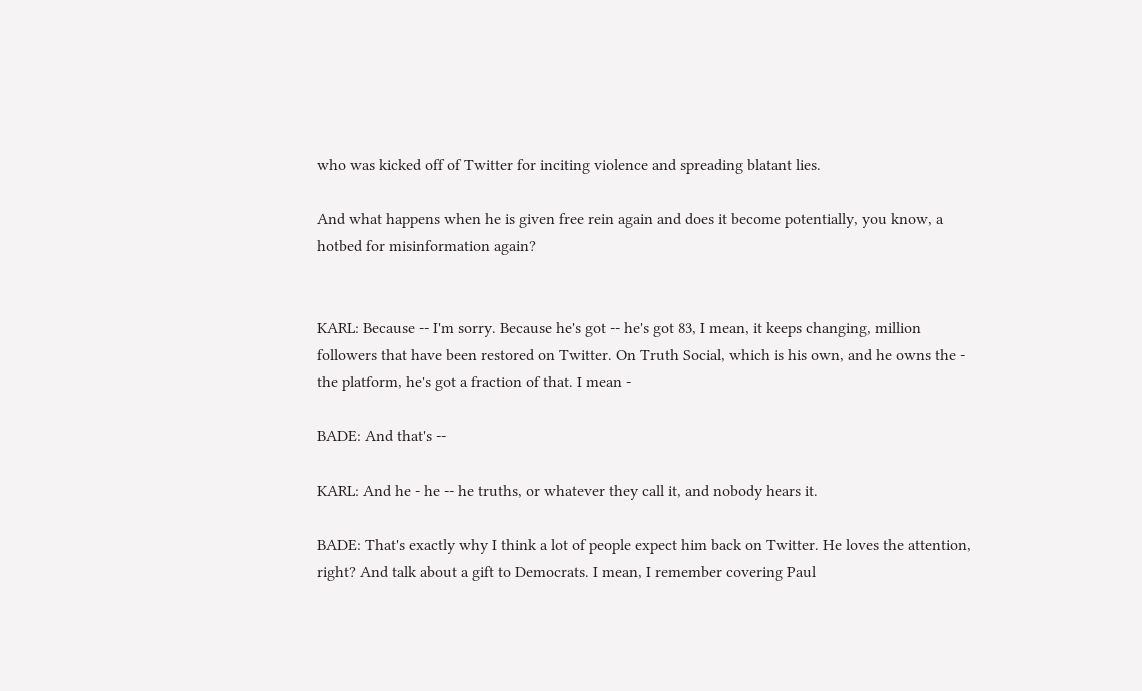who was kicked off of Twitter for inciting violence and spreading blatant lies.

And what happens when he is given free rein again and does it become potentially, you know, a hotbed for misinformation again?


KARL: Because -- I'm sorry. Because he's got -- he's got 83, I mean, it keeps changing, million followers that have been restored on Twitter. On Truth Social, which is his own, and he owns the - the platform, he's got a fraction of that. I mean -

BADE: And that's --

KARL: And he - he -- he truths, or whatever they call it, and nobody hears it.

BADE: That's exactly why I think a lot of people expect him back on Twitter. He loves the attention, right? And talk about a gift to Democrats. I mean, I remember covering Paul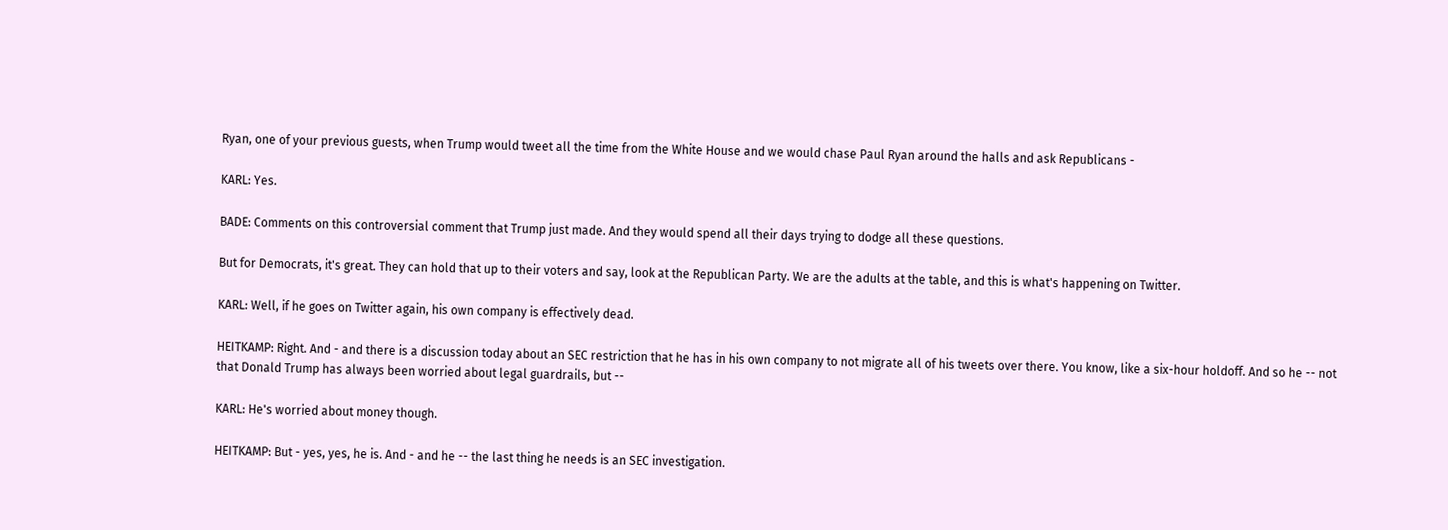Ryan, one of your previous guests, when Trump would tweet all the time from the White House and we would chase Paul Ryan around the halls and ask Republicans -

KARL: Yes.

BADE: Comments on this controversial comment that Trump just made. And they would spend all their days trying to dodge all these questions.

But for Democrats, it's great. They can hold that up to their voters and say, look at the Republican Party. We are the adults at the table, and this is what's happening on Twitter.

KARL: Well, if he goes on Twitter again, his own company is effectively dead.

HEITKAMP: Right. And - and there is a discussion today about an SEC restriction that he has in his own company to not migrate all of his tweets over there. You know, like a six-hour holdoff. And so he -- not that Donald Trump has always been worried about legal guardrails, but --

KARL: He's worried about money though.

HEITKAMP: But - yes, yes, he is. And - and he -- the last thing he needs is an SEC investigation.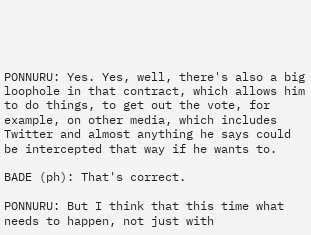PONNURU: Yes. Yes, well, there's also a big loophole in that contract, which allows him to do things, to get out the vote, for example, on other media, which includes Twitter and almost anything he says could be intercepted that way if he wants to.

BADE (ph): That's correct.

PONNURU: But I think that this time what needs to happen, not just with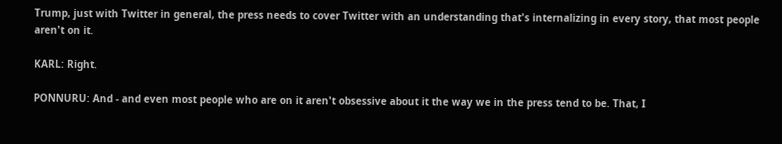Trump, just with Twitter in general, the press needs to cover Twitter with an understanding that's internalizing in every story, that most people aren't on it.

KARL: Right.

PONNURU: And - and even most people who are on it aren't obsessive about it the way we in the press tend to be. That, I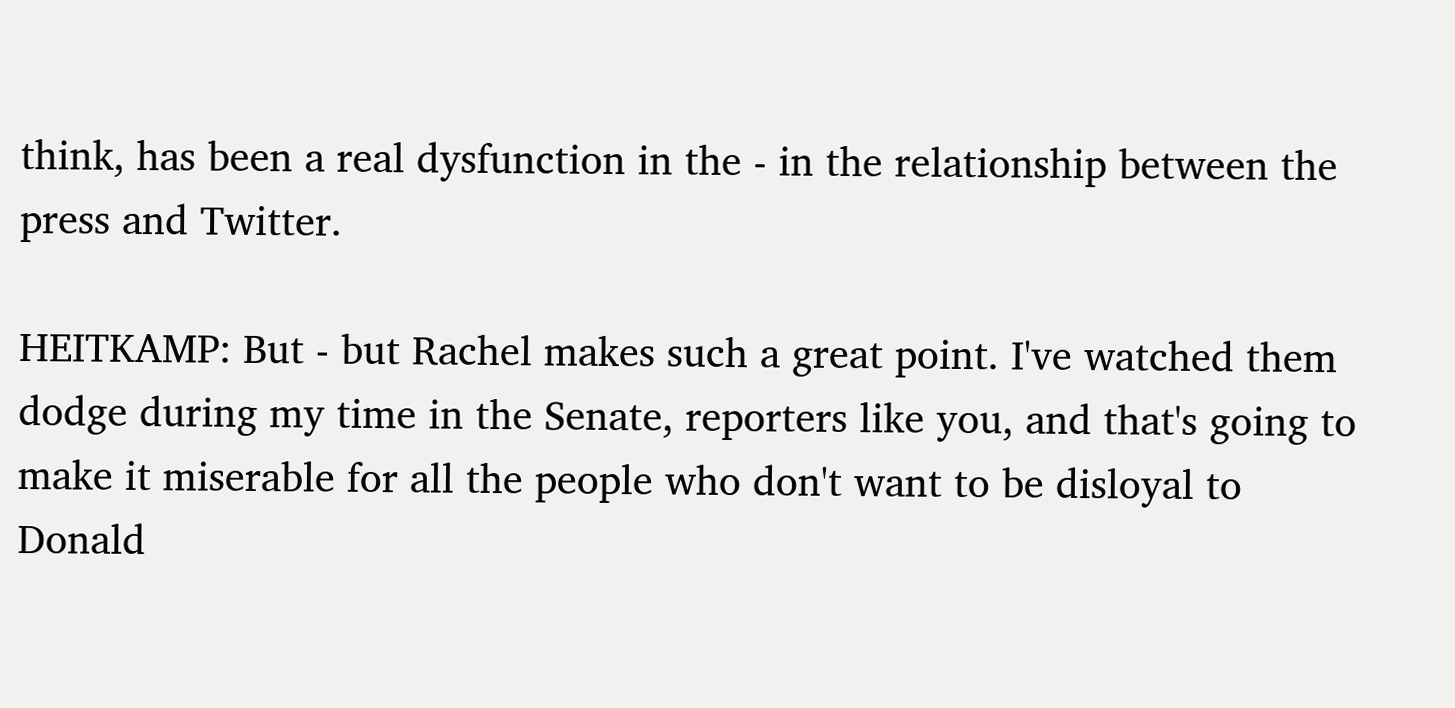think, has been a real dysfunction in the - in the relationship between the press and Twitter.

HEITKAMP: But - but Rachel makes such a great point. I've watched them dodge during my time in the Senate, reporters like you, and that's going to make it miserable for all the people who don't want to be disloyal to Donald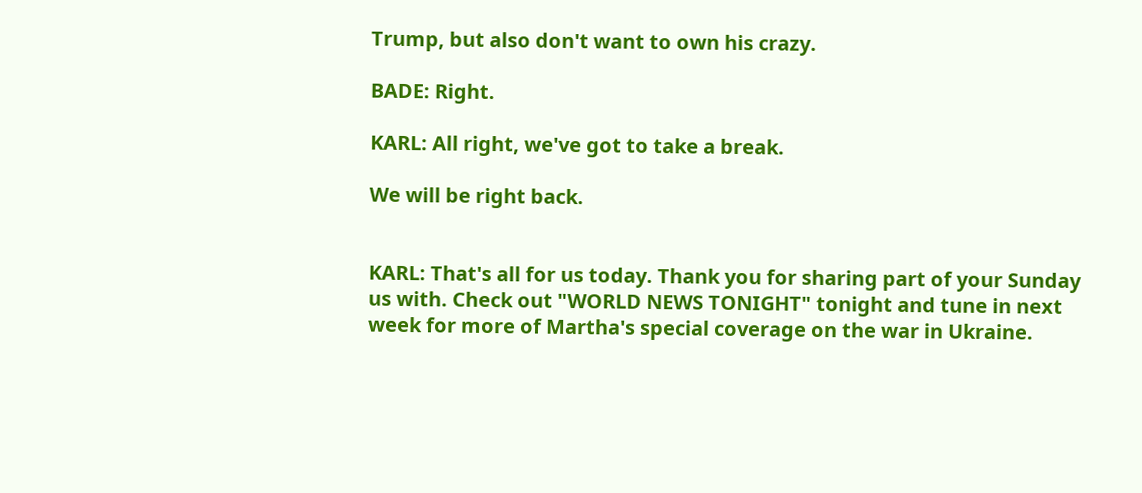Trump, but also don't want to own his crazy.

BADE: Right.

KARL: All right, we've got to take a break.

We will be right back.


KARL: That's all for us today. Thank you for sharing part of your Sunday us with. Check out "WORLD NEWS TONIGHT" tonight and tune in next week for more of Martha's special coverage on the war in Ukraine.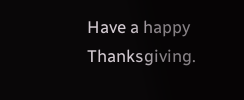Have a happy Thanksgiving.